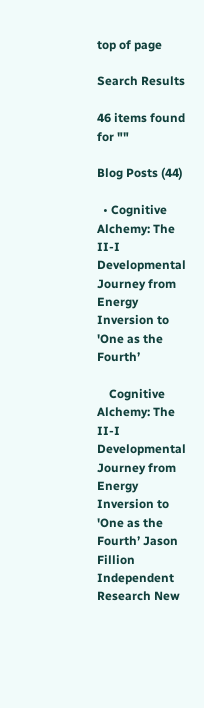top of page

Search Results

46 items found for ""

Blog Posts (44)

  • Cognitive Alchemy: The II-I Developmental Journey from Energy Inversion to 'One as the Fourth’

    Cognitive Alchemy: The II-I Developmental Journey from Energy Inversion to 'One as the Fourth’ Jason Fillion Independent Research New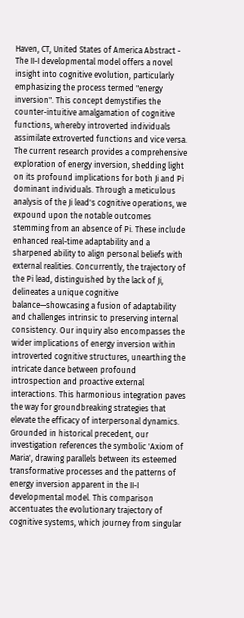Haven, CT, United States of America Abstract - The II-I developmental model offers a novel insight into cognitive evolution, particularly emphasizing the process termed "energy inversion". This concept demystifies the counter-intuitive amalgamation of cognitive functions, whereby introverted individuals assimilate extroverted functions and vice versa. The current research provides a comprehensive exploration of energy inversion, shedding light on its profound implications for both Ji and Pi dominant individuals. Through a meticulous analysis of the Ji lead's cognitive operations, we expound upon the notable outcomes stemming from an absence of Pi. These include enhanced real-time adaptability and a sharpened ability to align personal beliefs with external realities. Concurrently, the trajectory of the Pi lead, distinguished by the lack of Ji, delineates a unique cognitive balance—showcasing a fusion of adaptability and challenges intrinsic to preserving internal consistency. Our inquiry also encompasses the wider implications of energy inversion within introverted cognitive structures, unearthing the intricate dance between profound introspection and proactive external interactions. This harmonious integration paves the way for groundbreaking strategies that elevate the efficacy of interpersonal dynamics. Grounded in historical precedent, our investigation references the symbolic 'Axiom of Maria', drawing parallels between its esteemed transformative processes and the patterns of energy inversion apparent in the II-I developmental model. This comparison accentuates the evolutionary trajectory of cognitive systems, which journey from singular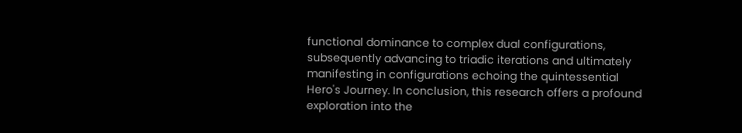functional dominance to complex dual configurations, subsequently advancing to triadic iterations and ultimately manifesting in configurations echoing the quintessential Hero's Journey. In conclusion, this research offers a profound exploration into the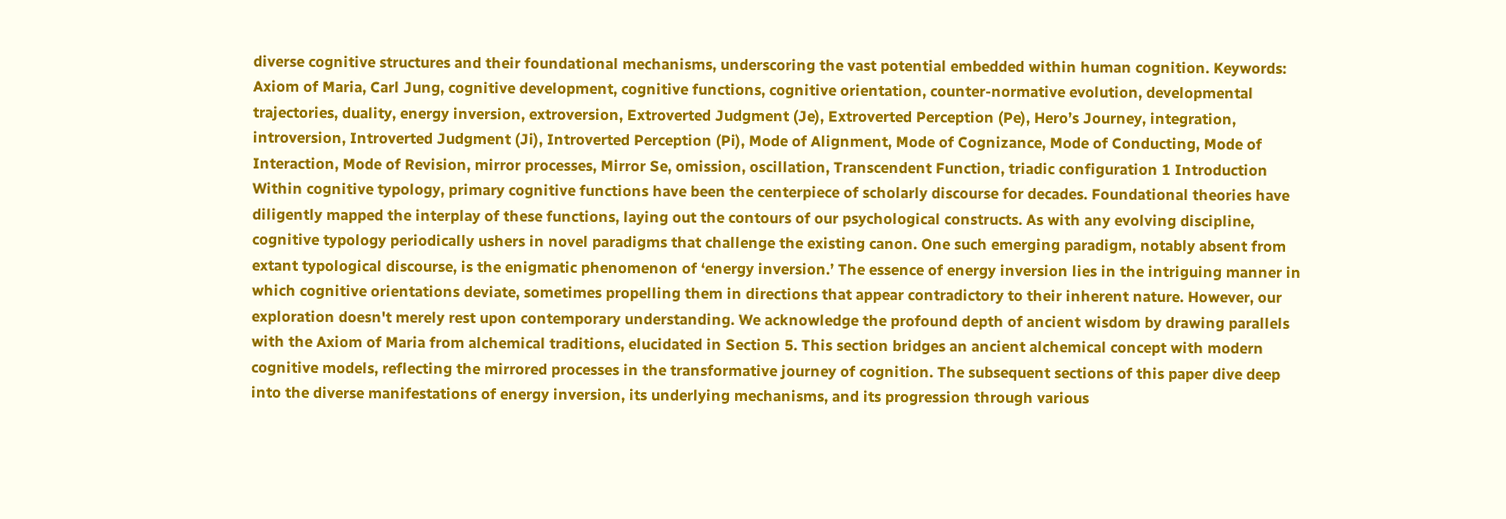diverse cognitive structures and their foundational mechanisms, underscoring the vast potential embedded within human cognition. Keywords: Axiom of Maria, Carl Jung, cognitive development, cognitive functions, cognitive orientation, counter-normative evolution, developmental trajectories, duality, energy inversion, extroversion, Extroverted Judgment (Je), Extroverted Perception (Pe), Hero’s Journey, integration, introversion, Introverted Judgment (Ji), Introverted Perception (Pi), Mode of Alignment, Mode of Cognizance, Mode of Conducting, Mode of Interaction, Mode of Revision, mirror processes, Mirror Se, omission, oscillation, Transcendent Function, triadic configuration 1 Introduction Within cognitive typology, primary cognitive functions have been the centerpiece of scholarly discourse for decades. Foundational theories have diligently mapped the interplay of these functions, laying out the contours of our psychological constructs. As with any evolving discipline, cognitive typology periodically ushers in novel paradigms that challenge the existing canon. One such emerging paradigm, notably absent from extant typological discourse, is the enigmatic phenomenon of ‘energy inversion.’ The essence of energy inversion lies in the intriguing manner in which cognitive orientations deviate, sometimes propelling them in directions that appear contradictory to their inherent nature. However, our exploration doesn't merely rest upon contemporary understanding. We acknowledge the profound depth of ancient wisdom by drawing parallels with the Axiom of Maria from alchemical traditions, elucidated in Section 5. This section bridges an ancient alchemical concept with modern cognitive models, reflecting the mirrored processes in the transformative journey of cognition. The subsequent sections of this paper dive deep into the diverse manifestations of energy inversion, its underlying mechanisms, and its progression through various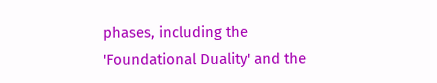phases, including the 'Foundational Duality' and the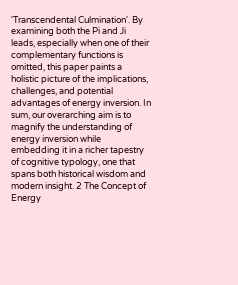'Transcendental Culmination'. By examining both the Pi and Ji leads, especially when one of their complementary functions is omitted, this paper paints a holistic picture of the implications, challenges, and potential advantages of energy inversion. In sum, our overarching aim is to magnify the understanding of energy inversion while embedding it in a richer tapestry of cognitive typology, one that spans both historical wisdom and modern insight. 2 The Concept of Energy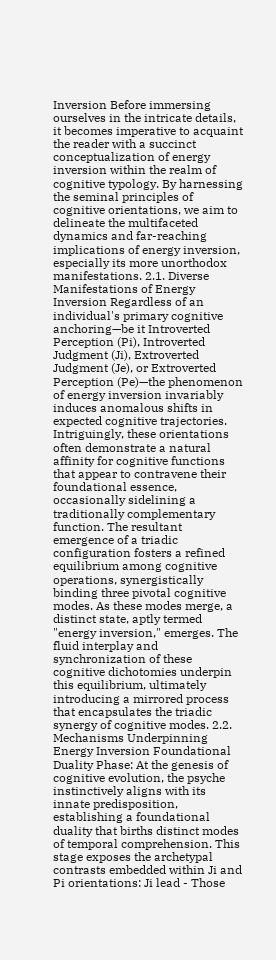Inversion Before immersing ourselves in the intricate details, it becomes imperative to acquaint the reader with a succinct conceptualization of energy inversion within the realm of cognitive typology. By harnessing the seminal principles of cognitive orientations, we aim to delineate the multifaceted dynamics and far-reaching implications of energy inversion, especially its more unorthodox manifestations. 2.1. Diverse Manifestations of Energy Inversion Regardless of an individual's primary cognitive anchoring—be it Introverted Perception (Pi), Introverted Judgment (Ji), Extroverted Judgment (Je), or Extroverted Perception (Pe)—the phenomenon of energy inversion invariably induces anomalous shifts in expected cognitive trajectories. Intriguingly, these orientations often demonstrate a natural affinity for cognitive functions that appear to contravene their foundational essence, occasionally sidelining a traditionally complementary function. The resultant emergence of a triadic configuration fosters a refined equilibrium among cognitive operations, synergistically binding three pivotal cognitive modes. As these modes merge, a distinct state, aptly termed "energy inversion," emerges. The fluid interplay and synchronization of these cognitive dichotomies underpin this equilibrium, ultimately introducing a mirrored process that encapsulates the triadic synergy of cognitive modes. 2.2. Mechanisms Underpinning Energy Inversion Foundational Duality Phase: At the genesis of cognitive evolution, the psyche instinctively aligns with its innate predisposition, establishing a foundational duality that births distinct modes of temporal comprehension. This stage exposes the archetypal contrasts embedded within Ji and Pi orientations: Ji lead - Those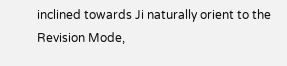inclined towards Ji naturally orient to the Revision Mode,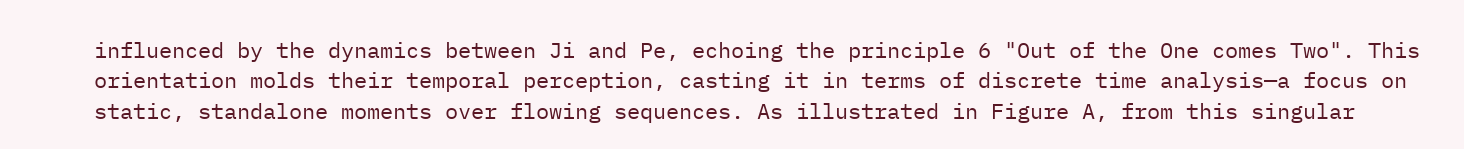influenced by the dynamics between Ji and Pe, echoing the principle 6 "Out of the One comes Two". This orientation molds their temporal perception, casting it in terms of discrete time analysis—a focus on static, standalone moments over flowing sequences. As illustrated in Figure A, from this singular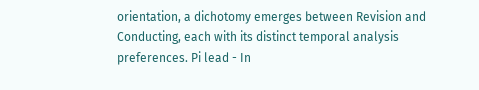orientation, a dichotomy emerges between Revision and Conducting, each with its distinct temporal analysis preferences. Pi lead - In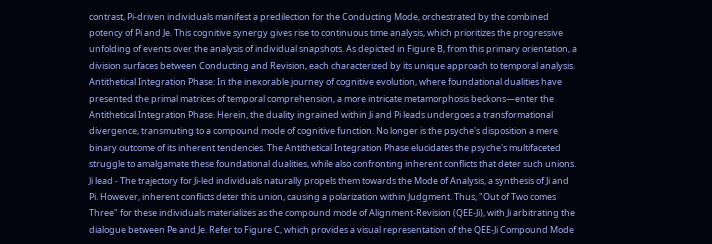contrast, Pi-driven individuals manifest a predilection for the Conducting Mode, orchestrated by the combined potency of Pi and Je. This cognitive synergy gives rise to continuous time analysis, which prioritizes the progressive unfolding of events over the analysis of individual snapshots. As depicted in Figure B, from this primary orientation, a division surfaces between Conducting and Revision, each characterized by its unique approach to temporal analysis. Antithetical Integration Phase: In the inexorable journey of cognitive evolution, where foundational dualities have presented the primal matrices of temporal comprehension, a more intricate metamorphosis beckons—enter the Antithetical Integration Phase. Herein, the duality ingrained within Ji and Pi leads undergoes a transformational divergence, transmuting to a compound mode of cognitive function. No longer is the psyche's disposition a mere binary outcome of its inherent tendencies. The Antithetical Integration Phase elucidates the psyche's multifaceted struggle to amalgamate these foundational dualities, while also confronting inherent conflicts that deter such unions. Ji lead - The trajectory for Ji-led individuals naturally propels them towards the Mode of Analysis, a synthesis of Ji and Pi. However, inherent conflicts deter this union, causing a polarization within Judgment. Thus, "Out of Two comes Three" for these individuals materializes as the compound mode of Alignment-Revision (QEE-Ji), with Ji arbitrating the dialogue between Pe and Je. Refer to Figure C, which provides a visual representation of the QEE-Ji Compound Mode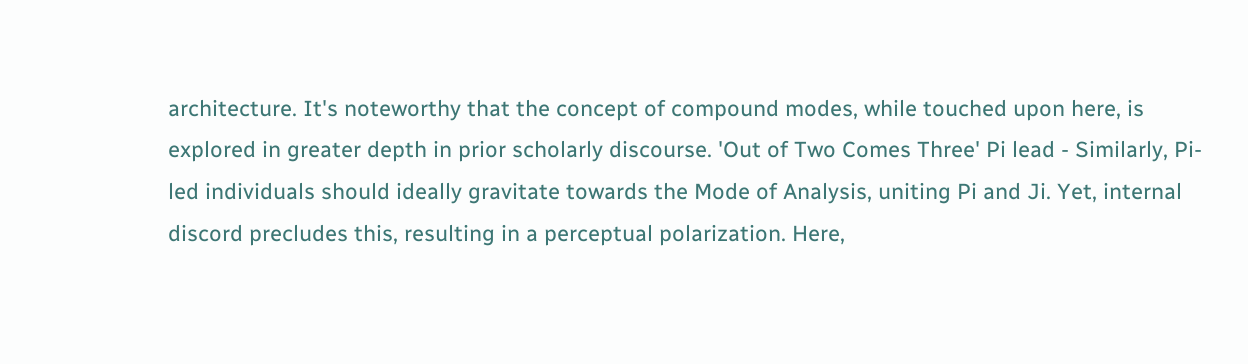architecture. It's noteworthy that the concept of compound modes, while touched upon here, is explored in greater depth in prior scholarly discourse. 'Out of Two Comes Three' Pi lead - Similarly, Pi-led individuals should ideally gravitate towards the Mode of Analysis, uniting Pi and Ji. Yet, internal discord precludes this, resulting in a perceptual polarization. Here,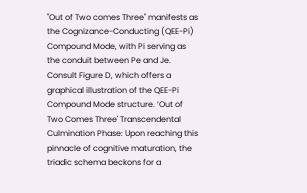"Out of Two comes Three" manifests as the Cognizance-Conducting (QEE-Pi) Compound Mode, with Pi serving as the conduit between Pe and Je. Consult Figure D, which offers a graphical illustration of the QEE-Pi Compound Mode structure. ‘Out of Two Comes Three' Transcendental Culmination Phase: Upon reaching this pinnacle of cognitive maturation, the triadic schema beckons for a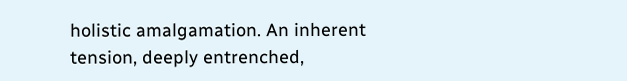holistic amalgamation. An inherent tension, deeply entrenched,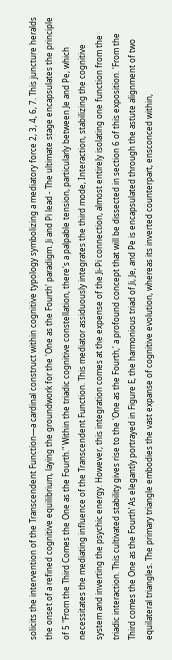solicits the intervention of the Transcendent Function—a cardinal construct within cognitive typology symbolizing a mediatory force 2, 3, 4, 6, 7. This juncture heralds the onset of a refined cognitive equilibrium, laying the groundwork for the 'One as the Fourth' paradigm. Ji and Pi lead - The ultimate stage encapsulates the principle of 5 "From the Third Comes the One as the Fourth." Within the triadic cognitive constellation, there's a palpable tension, particularly between Je and Pe, which necessitates the mediating influence of the Transcendent Function. This mediator assiduously integrates the third mode, Interaction, stabilizing the cognitive system and inverting the psychic energy. However, this integration comes at the expense of the Ji-Pi connection, almost entirely isolating one function from the triadic interaction. This cultivated stability gives rise to the 'One as the Fourth,' a profound concept that will be dissected in section 6 of this exposition. 'From the Third comes the One as the Fourth’ As elegantly portrayed in Figure E, the harmonious triad of Ji, Je, and Pe is encapsulated through the astute alignment of two equilateral triangles. The primary triangle embodies the vast expanse of cognitive evolution, whereas its inverted counterpart, ensconced within,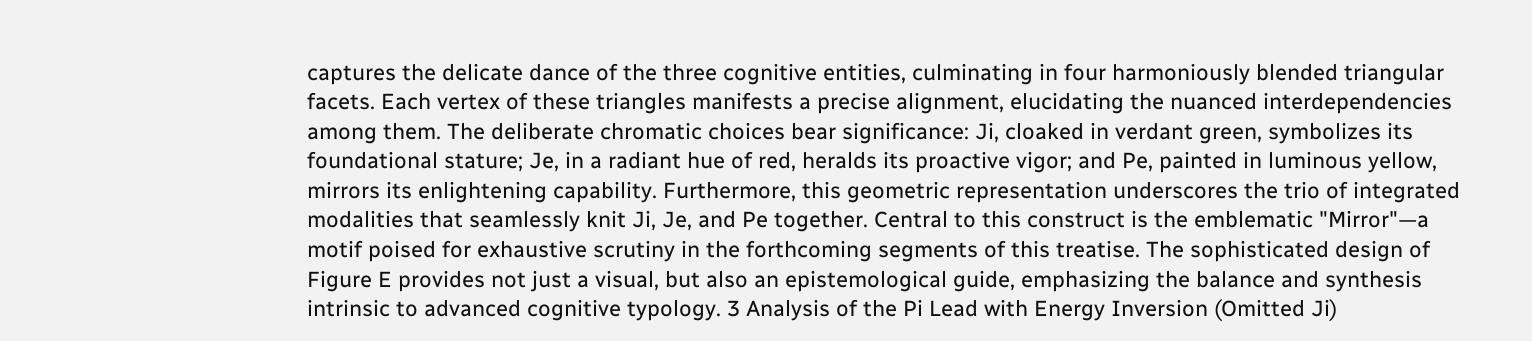captures the delicate dance of the three cognitive entities, culminating in four harmoniously blended triangular facets. Each vertex of these triangles manifests a precise alignment, elucidating the nuanced interdependencies among them. The deliberate chromatic choices bear significance: Ji, cloaked in verdant green, symbolizes its foundational stature; Je, in a radiant hue of red, heralds its proactive vigor; and Pe, painted in luminous yellow, mirrors its enlightening capability. Furthermore, this geometric representation underscores the trio of integrated modalities that seamlessly knit Ji, Je, and Pe together. Central to this construct is the emblematic "Mirror"—a motif poised for exhaustive scrutiny in the forthcoming segments of this treatise. The sophisticated design of Figure E provides not just a visual, but also an epistemological guide, emphasizing the balance and synthesis intrinsic to advanced cognitive typology. 3 Analysis of the Pi Lead with Energy Inversion (Omitted Ji)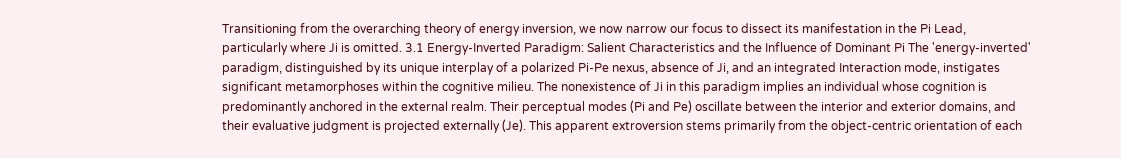Transitioning from the overarching theory of energy inversion, we now narrow our focus to dissect its manifestation in the Pi Lead, particularly where Ji is omitted. 3.1 Energy-Inverted Paradigm: Salient Characteristics and the Influence of Dominant Pi The 'energy-inverted' paradigm, distinguished by its unique interplay of a polarized Pi-Pe nexus, absence of Ji, and an integrated Interaction mode, instigates significant metamorphoses within the cognitive milieu. The nonexistence of Ji in this paradigm implies an individual whose cognition is predominantly anchored in the external realm. Their perceptual modes (Pi and Pe) oscillate between the interior and exterior domains, and their evaluative judgment is projected externally (Je). This apparent extroversion stems primarily from the object-centric orientation of each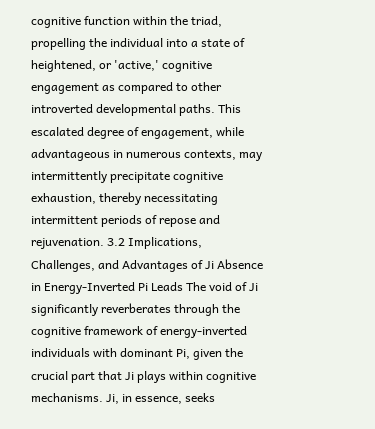cognitive function within the triad, propelling the individual into a state of heightened, or 'active,' cognitive engagement as compared to other introverted developmental paths. This escalated degree of engagement, while advantageous in numerous contexts, may intermittently precipitate cognitive exhaustion, thereby necessitating intermittent periods of repose and rejuvenation. 3.2 Implications, Challenges, and Advantages of Ji Absence in Energy-Inverted Pi Leads The void of Ji significantly reverberates through the cognitive framework of energy-inverted individuals with dominant Pi, given the crucial part that Ji plays within cognitive mechanisms. Ji, in essence, seeks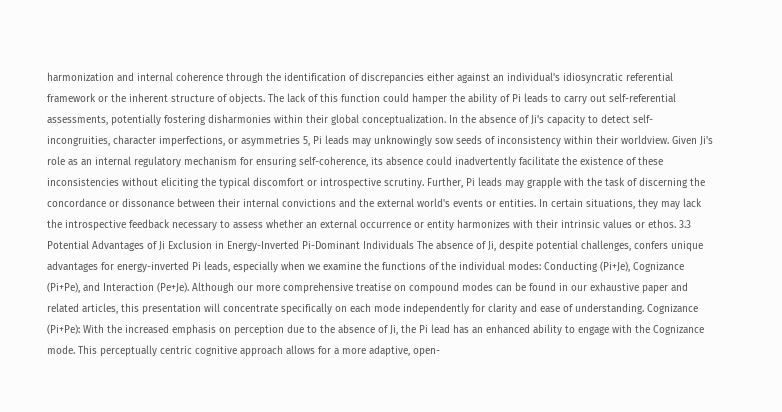harmonization and internal coherence through the identification of discrepancies either against an individual's idiosyncratic referential framework or the inherent structure of objects. The lack of this function could hamper the ability of Pi leads to carry out self-referential assessments, potentially fostering disharmonies within their global conceptualization. In the absence of Ji's capacity to detect self-incongruities, character imperfections, or asymmetries 5, Pi leads may unknowingly sow seeds of inconsistency within their worldview. Given Ji's role as an internal regulatory mechanism for ensuring self-coherence, its absence could inadvertently facilitate the existence of these inconsistencies without eliciting the typical discomfort or introspective scrutiny. Further, Pi leads may grapple with the task of discerning the concordance or dissonance between their internal convictions and the external world's events or entities. In certain situations, they may lack the introspective feedback necessary to assess whether an external occurrence or entity harmonizes with their intrinsic values or ethos. 3.3 Potential Advantages of Ji Exclusion in Energy-Inverted Pi-Dominant Individuals The absence of Ji, despite potential challenges, confers unique advantages for energy-inverted Pi leads, especially when we examine the functions of the individual modes: Conducting (Pi+Je), Cognizance (Pi+Pe), and Interaction (Pe+Je). Although our more comprehensive treatise on compound modes can be found in our exhaustive paper and related articles, this presentation will concentrate specifically on each mode independently for clarity and ease of understanding. Cognizance (Pi+Pe): With the increased emphasis on perception due to the absence of Ji, the Pi lead has an enhanced ability to engage with the Cognizance mode. This perceptually centric cognitive approach allows for a more adaptive, open-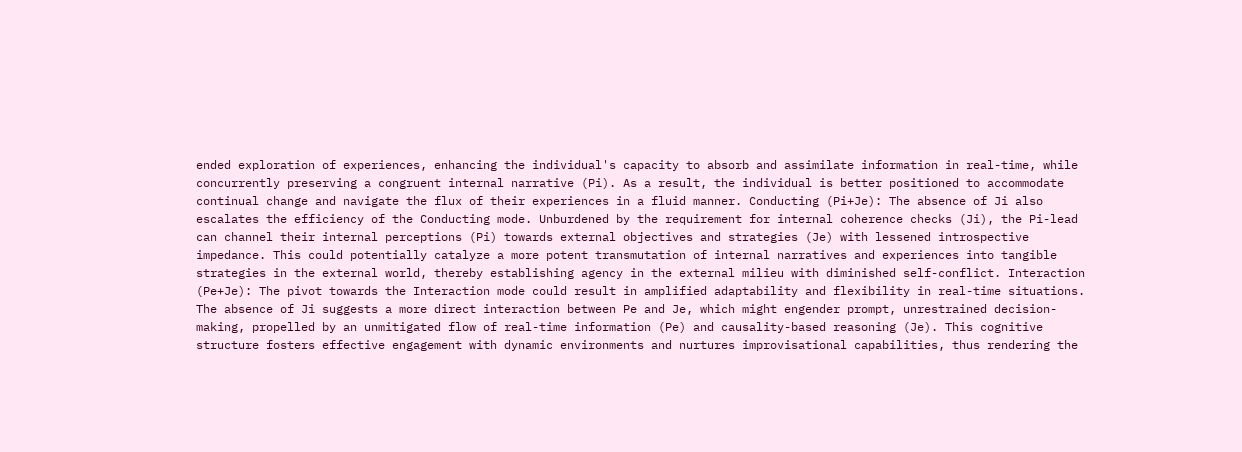ended exploration of experiences, enhancing the individual's capacity to absorb and assimilate information in real-time, while concurrently preserving a congruent internal narrative (Pi). As a result, the individual is better positioned to accommodate continual change and navigate the flux of their experiences in a fluid manner. Conducting (Pi+Je): The absence of Ji also escalates the efficiency of the Conducting mode. Unburdened by the requirement for internal coherence checks (Ji), the Pi-lead can channel their internal perceptions (Pi) towards external objectives and strategies (Je) with lessened introspective impedance. This could potentially catalyze a more potent transmutation of internal narratives and experiences into tangible strategies in the external world, thereby establishing agency in the external milieu with diminished self-conflict. Interaction (Pe+Je): The pivot towards the Interaction mode could result in amplified adaptability and flexibility in real-time situations. The absence of Ji suggests a more direct interaction between Pe and Je, which might engender prompt, unrestrained decision-making, propelled by an unmitigated flow of real-time information (Pe) and causality-based reasoning (Je). This cognitive structure fosters effective engagement with dynamic environments and nurtures improvisational capabilities, thus rendering the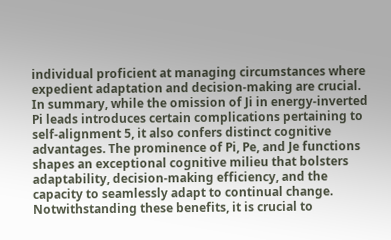individual proficient at managing circumstances where expedient adaptation and decision-making are crucial. In summary, while the omission of Ji in energy-inverted Pi leads introduces certain complications pertaining to self-alignment 5, it also confers distinct cognitive advantages. The prominence of Pi, Pe, and Je functions shapes an exceptional cognitive milieu that bolsters adaptability, decision-making efficiency, and the capacity to seamlessly adapt to continual change. Notwithstanding these benefits, it is crucial to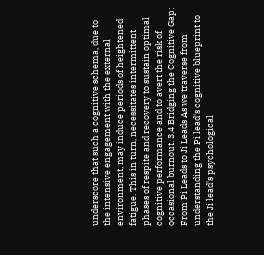underscore that such a cognitive schema, due to the intensive engagement with the external environment, may induce periods of heightened fatigue. This in turn, necessitates intermittent phases of respite and recovery to sustain optimal cognitive performance and to avert the risk of occasional burnout. 3.4 Bridging the Cognitive Gap: From Pi Leads to Ji Leads As we traverse from understanding the Pi lead's cognitive blueprint to the Ji lead's psychological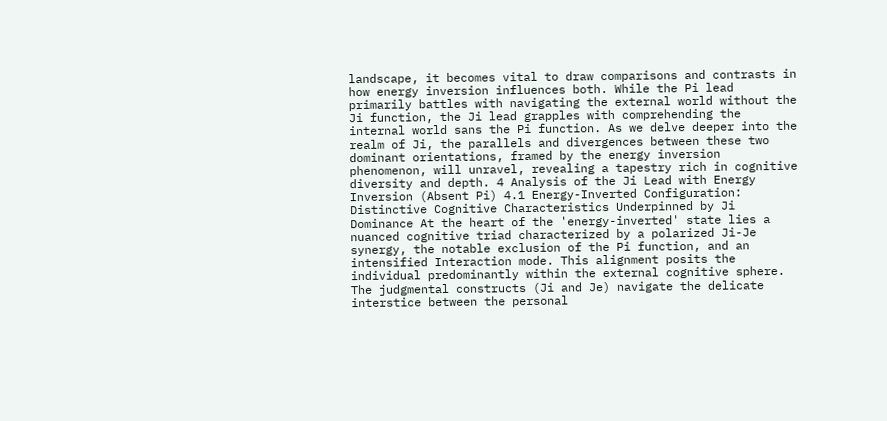landscape, it becomes vital to draw comparisons and contrasts in how energy inversion influences both. While the Pi lead primarily battles with navigating the external world without the Ji function, the Ji lead grapples with comprehending the internal world sans the Pi function. As we delve deeper into the realm of Ji, the parallels and divergences between these two dominant orientations, framed by the energy inversion phenomenon, will unravel, revealing a tapestry rich in cognitive diversity and depth. 4 Analysis of the Ji Lead with Energy Inversion (Absent Pi) 4.1 Energy-Inverted Configuration: Distinctive Cognitive Characteristics Underpinned by Ji Dominance At the heart of the 'energy-inverted' state lies a nuanced cognitive triad characterized by a polarized Ji-Je synergy, the notable exclusion of the Pi function, and an intensified Interaction mode. This alignment posits the individual predominantly within the external cognitive sphere. The judgmental constructs (Ji and Je) navigate the delicate interstice between the personal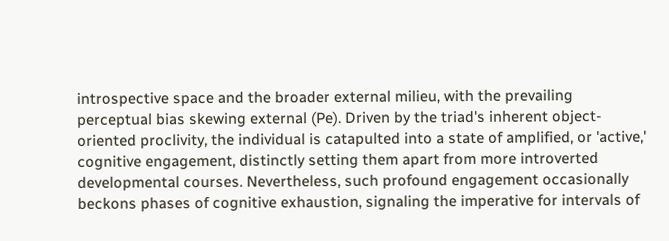introspective space and the broader external milieu, with the prevailing perceptual bias skewing external (Pe). Driven by the triad's inherent object-oriented proclivity, the individual is catapulted into a state of amplified, or 'active,' cognitive engagement, distinctly setting them apart from more introverted developmental courses. Nevertheless, such profound engagement occasionally beckons phases of cognitive exhaustion, signaling the imperative for intervals of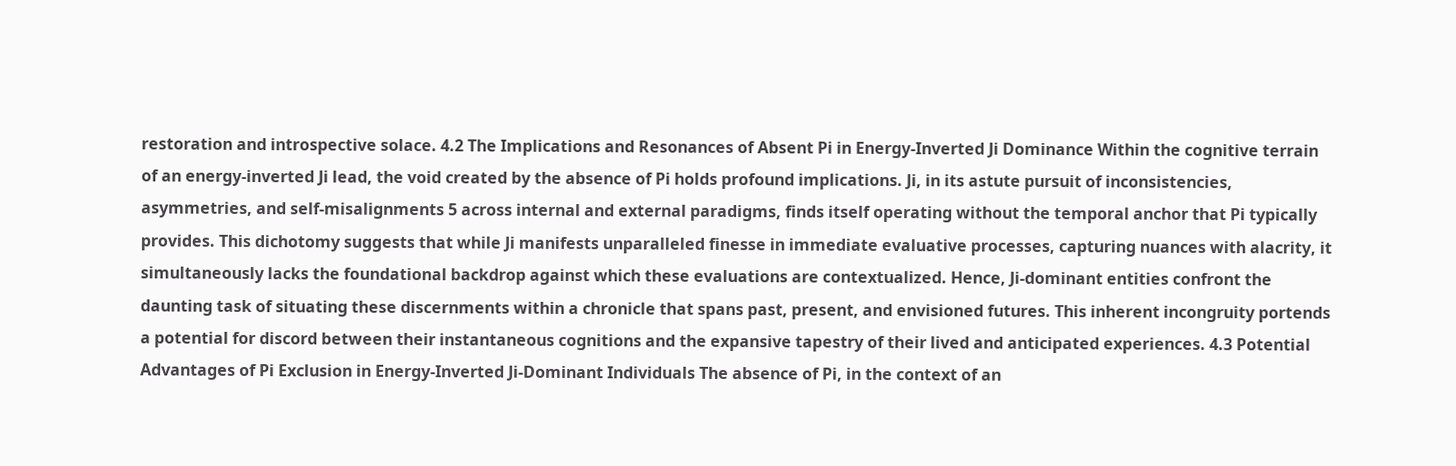restoration and introspective solace. 4.2 The Implications and Resonances of Absent Pi in Energy-Inverted Ji Dominance Within the cognitive terrain of an energy-inverted Ji lead, the void created by the absence of Pi holds profound implications. Ji, in its astute pursuit of inconsistencies, asymmetries, and self-misalignments 5 across internal and external paradigms, finds itself operating without the temporal anchor that Pi typically provides. This dichotomy suggests that while Ji manifests unparalleled finesse in immediate evaluative processes, capturing nuances with alacrity, it simultaneously lacks the foundational backdrop against which these evaluations are contextualized. Hence, Ji-dominant entities confront the daunting task of situating these discernments within a chronicle that spans past, present, and envisioned futures. This inherent incongruity portends a potential for discord between their instantaneous cognitions and the expansive tapestry of their lived and anticipated experiences. 4.3 Potential Advantages of Pi Exclusion in Energy-Inverted Ji-Dominant Individuals The absence of Pi, in the context of an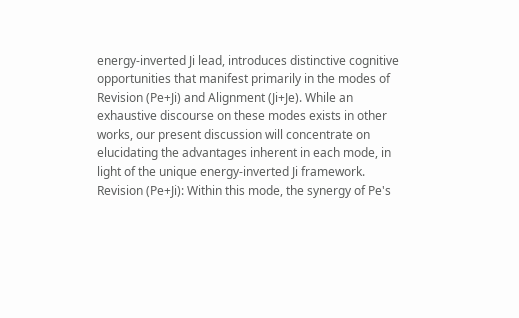energy-inverted Ji lead, introduces distinctive cognitive opportunities that manifest primarily in the modes of Revision (Pe+Ji) and Alignment (Ji+Je). While an exhaustive discourse on these modes exists in other works, our present discussion will concentrate on elucidating the advantages inherent in each mode, in light of the unique energy-inverted Ji framework. Revision (Pe+Ji): Within this mode, the synergy of Pe's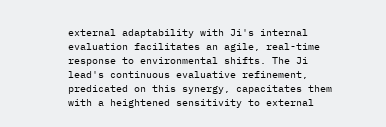external adaptability with Ji's internal evaluation facilitates an agile, real-time response to environmental shifts. The Ji lead's continuous evaluative refinement, predicated on this synergy, capacitates them with a heightened sensitivity to external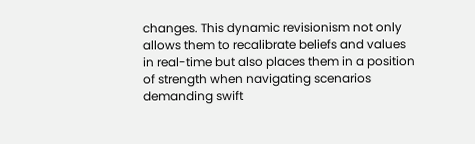changes. This dynamic revisionism not only allows them to recalibrate beliefs and values in real-time but also places them in a position of strength when navigating scenarios demanding swift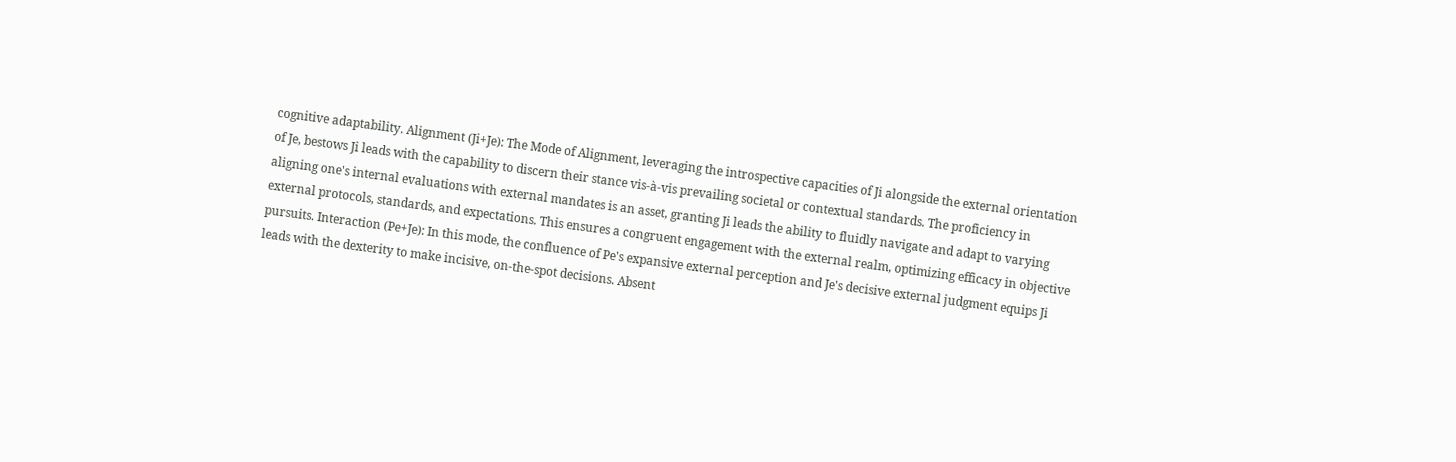cognitive adaptability. Alignment (Ji+Je): The Mode of Alignment, leveraging the introspective capacities of Ji alongside the external orientation of Je, bestows Ji leads with the capability to discern their stance vis-à-vis prevailing societal or contextual standards. The proficiency in aligning one's internal evaluations with external mandates is an asset, granting Ji leads the ability to fluidly navigate and adapt to varying external protocols, standards, and expectations. This ensures a congruent engagement with the external realm, optimizing efficacy in objective pursuits. Interaction (Pe+Je): In this mode, the confluence of Pe's expansive external perception and Je's decisive external judgment equips Ji leads with the dexterity to make incisive, on-the-spot decisions. Absent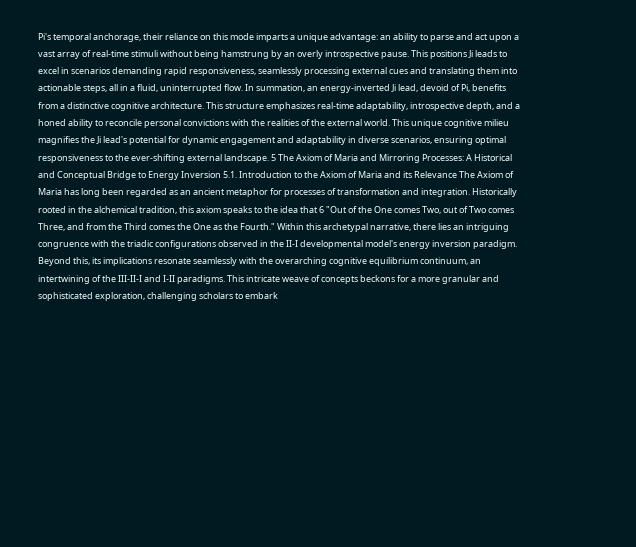Pi's temporal anchorage, their reliance on this mode imparts a unique advantage: an ability to parse and act upon a vast array of real-time stimuli without being hamstrung by an overly introspective pause. This positions Ji leads to excel in scenarios demanding rapid responsiveness, seamlessly processing external cues and translating them into actionable steps, all in a fluid, uninterrupted flow. In summation, an energy-inverted Ji lead, devoid of Pi, benefits from a distinctive cognitive architecture. This structure emphasizes real-time adaptability, introspective depth, and a honed ability to reconcile personal convictions with the realities of the external world. This unique cognitive milieu magnifies the Ji lead's potential for dynamic engagement and adaptability in diverse scenarios, ensuring optimal responsiveness to the ever-shifting external landscape. 5 The Axiom of Maria and Mirroring Processes: A Historical and Conceptual Bridge to Energy Inversion 5.1. Introduction to the Axiom of Maria and its Relevance The Axiom of Maria has long been regarded as an ancient metaphor for processes of transformation and integration. Historically rooted in the alchemical tradition, this axiom speaks to the idea that 6 "Out of the One comes Two, out of Two comes Three, and from the Third comes the One as the Fourth." Within this archetypal narrative, there lies an intriguing congruence with the triadic configurations observed in the II-I developmental model's energy inversion paradigm. Beyond this, its implications resonate seamlessly with the overarching cognitive equilibrium continuum, an intertwining of the III-II-I and I-II paradigms. This intricate weave of concepts beckons for a more granular and sophisticated exploration, challenging scholars to embark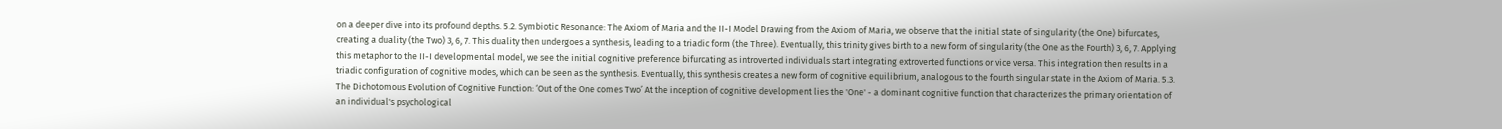on a deeper dive into its profound depths. 5.2. Symbiotic Resonance: The Axiom of Maria and the II-I Model Drawing from the Axiom of Maria, we observe that the initial state of singularity (the One) bifurcates, creating a duality (the Two) 3, 6, 7. This duality then undergoes a synthesis, leading to a triadic form (the Three). Eventually, this trinity gives birth to a new form of singularity (the One as the Fourth) 3, 6, 7. Applying this metaphor to the II-I developmental model, we see the initial cognitive preference bifurcating as introverted individuals start integrating extroverted functions or vice versa. This integration then results in a triadic configuration of cognitive modes, which can be seen as the synthesis. Eventually, this synthesis creates a new form of cognitive equilibrium, analogous to the fourth singular state in the Axiom of Maria. 5.3. The Dichotomous Evolution of Cognitive Function: ‘Out of the One comes Two’ At the inception of cognitive development lies the 'One' - a dominant cognitive function that characterizes the primary orientation of an individual's psychological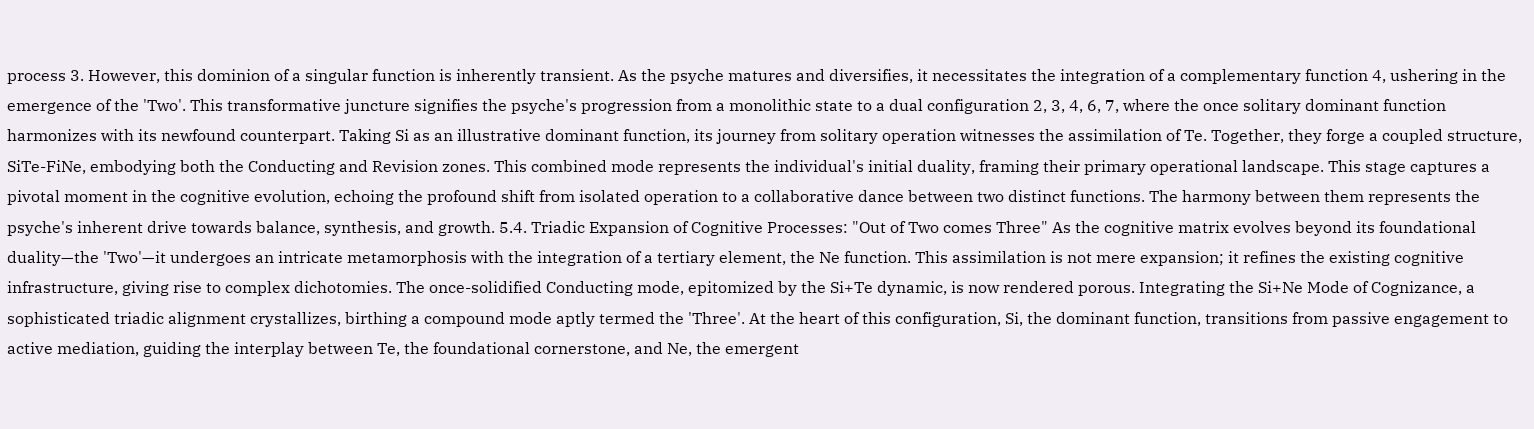process 3. However, this dominion of a singular function is inherently transient. As the psyche matures and diversifies, it necessitates the integration of a complementary function 4, ushering in the emergence of the 'Two'. This transformative juncture signifies the psyche's progression from a monolithic state to a dual configuration 2, 3, 4, 6, 7, where the once solitary dominant function harmonizes with its newfound counterpart. Taking Si as an illustrative dominant function, its journey from solitary operation witnesses the assimilation of Te. Together, they forge a coupled structure, SiTe-FiNe, embodying both the Conducting and Revision zones. This combined mode represents the individual's initial duality, framing their primary operational landscape. This stage captures a pivotal moment in the cognitive evolution, echoing the profound shift from isolated operation to a collaborative dance between two distinct functions. The harmony between them represents the psyche's inherent drive towards balance, synthesis, and growth. 5.4. Triadic Expansion of Cognitive Processes: "Out of Two comes Three" As the cognitive matrix evolves beyond its foundational duality—the 'Two'—it undergoes an intricate metamorphosis with the integration of a tertiary element, the Ne function. This assimilation is not mere expansion; it refines the existing cognitive infrastructure, giving rise to complex dichotomies. The once-solidified Conducting mode, epitomized by the Si+Te dynamic, is now rendered porous. Integrating the Si+Ne Mode of Cognizance, a sophisticated triadic alignment crystallizes, birthing a compound mode aptly termed the 'Three'. At the heart of this configuration, Si, the dominant function, transitions from passive engagement to active mediation, guiding the interplay between Te, the foundational cornerstone, and Ne, the emergent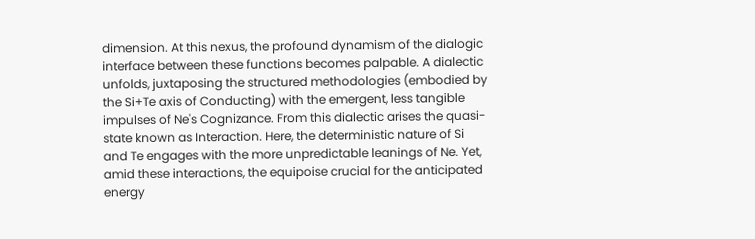dimension. At this nexus, the profound dynamism of the dialogic interface between these functions becomes palpable. A dialectic unfolds, juxtaposing the structured methodologies (embodied by the Si+Te axis of Conducting) with the emergent, less tangible impulses of Ne's Cognizance. From this dialectic arises the quasi-state known as Interaction. Here, the deterministic nature of Si and Te engages with the more unpredictable leanings of Ne. Yet, amid these interactions, the equipoise crucial for the anticipated energy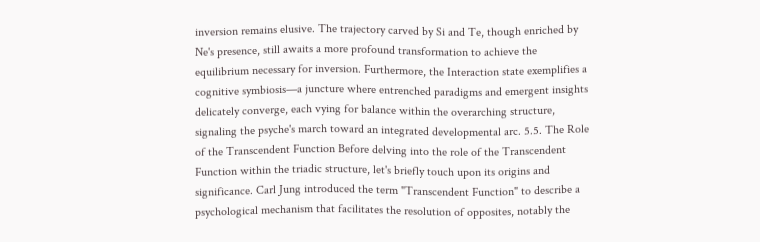inversion remains elusive. The trajectory carved by Si and Te, though enriched by Ne's presence, still awaits a more profound transformation to achieve the equilibrium necessary for inversion. Furthermore, the Interaction state exemplifies a cognitive symbiosis—a juncture where entrenched paradigms and emergent insights delicately converge, each vying for balance within the overarching structure, signaling the psyche's march toward an integrated developmental arc. 5.5. The Role of the Transcendent Function Before delving into the role of the Transcendent Function within the triadic structure, let's briefly touch upon its origins and significance. Carl Jung introduced the term "Transcendent Function" to describe a psychological mechanism that facilitates the resolution of opposites, notably the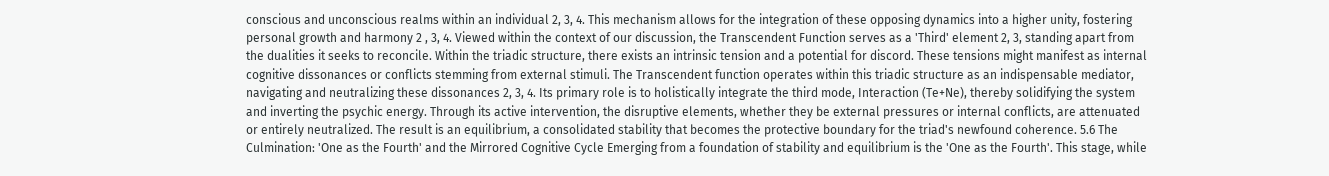conscious and unconscious realms within an individual 2, 3, 4. This mechanism allows for the integration of these opposing dynamics into a higher unity, fostering personal growth and harmony 2 , 3, 4. Viewed within the context of our discussion, the Transcendent Function serves as a 'Third' element 2, 3, standing apart from the dualities it seeks to reconcile. Within the triadic structure, there exists an intrinsic tension and a potential for discord. These tensions might manifest as internal cognitive dissonances or conflicts stemming from external stimuli. The Transcendent function operates within this triadic structure as an indispensable mediator, navigating and neutralizing these dissonances 2, 3, 4. Its primary role is to holistically integrate the third mode, Interaction (Te+Ne), thereby solidifying the system and inverting the psychic energy. Through its active intervention, the disruptive elements, whether they be external pressures or internal conflicts, are attenuated or entirely neutralized. The result is an equilibrium, a consolidated stability that becomes the protective boundary for the triad's newfound coherence. 5.6 The Culmination: 'One as the Fourth' and the Mirrored Cognitive Cycle Emerging from a foundation of stability and equilibrium is the 'One as the Fourth'. This stage, while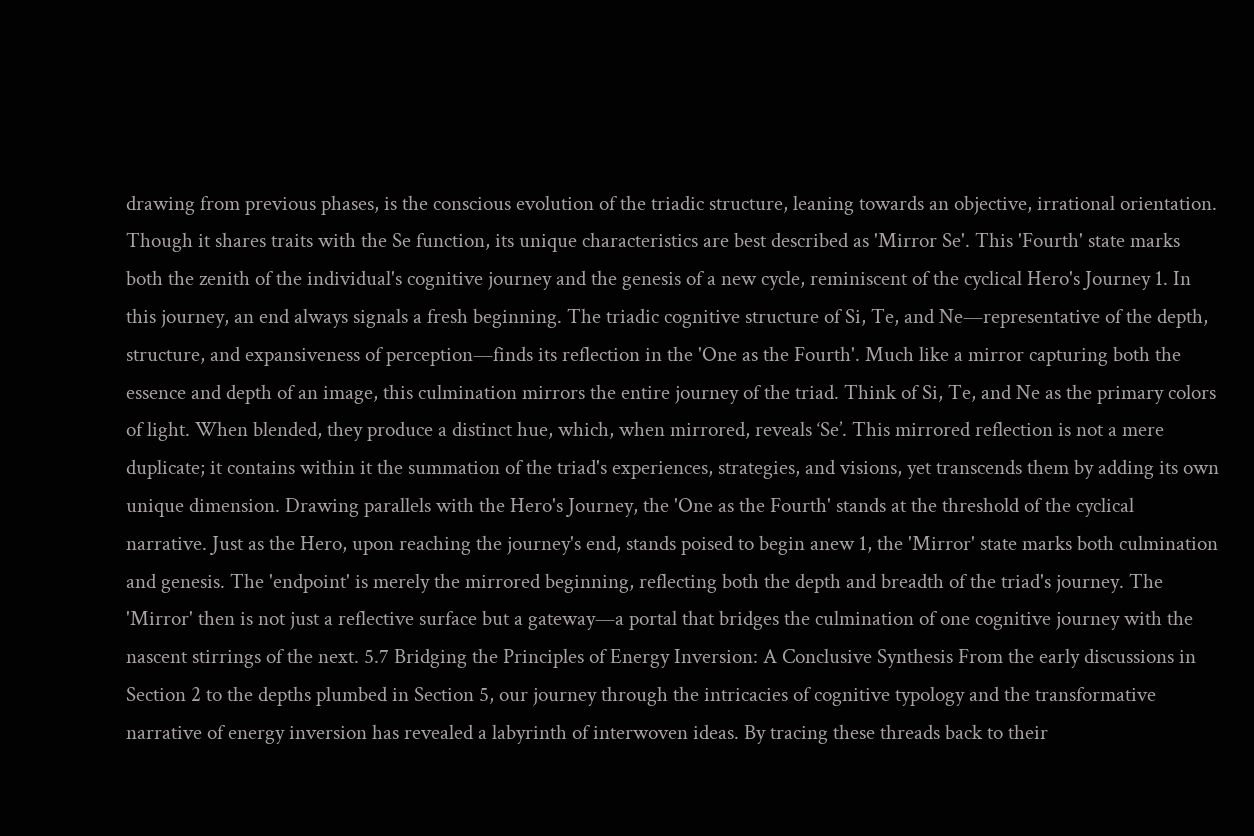drawing from previous phases, is the conscious evolution of the triadic structure, leaning towards an objective, irrational orientation. Though it shares traits with the Se function, its unique characteristics are best described as 'Mirror Se'. This 'Fourth' state marks both the zenith of the individual's cognitive journey and the genesis of a new cycle, reminiscent of the cyclical Hero's Journey 1. In this journey, an end always signals a fresh beginning. The triadic cognitive structure of Si, Te, and Ne—representative of the depth, structure, and expansiveness of perception—finds its reflection in the 'One as the Fourth'. Much like a mirror capturing both the essence and depth of an image, this culmination mirrors the entire journey of the triad. Think of Si, Te, and Ne as the primary colors of light. When blended, they produce a distinct hue, which, when mirrored, reveals ‘Se’. This mirrored reflection is not a mere duplicate; it contains within it the summation of the triad's experiences, strategies, and visions, yet transcends them by adding its own unique dimension. Drawing parallels with the Hero's Journey, the 'One as the Fourth' stands at the threshold of the cyclical narrative. Just as the Hero, upon reaching the journey's end, stands poised to begin anew 1, the 'Mirror' state marks both culmination and genesis. The 'endpoint' is merely the mirrored beginning, reflecting both the depth and breadth of the triad's journey. The 'Mirror' then is not just a reflective surface but a gateway—a portal that bridges the culmination of one cognitive journey with the nascent stirrings of the next. 5.7 Bridging the Principles of Energy Inversion: A Conclusive Synthesis From the early discussions in Section 2 to the depths plumbed in Section 5, our journey through the intricacies of cognitive typology and the transformative narrative of energy inversion has revealed a labyrinth of interwoven ideas. By tracing these threads back to their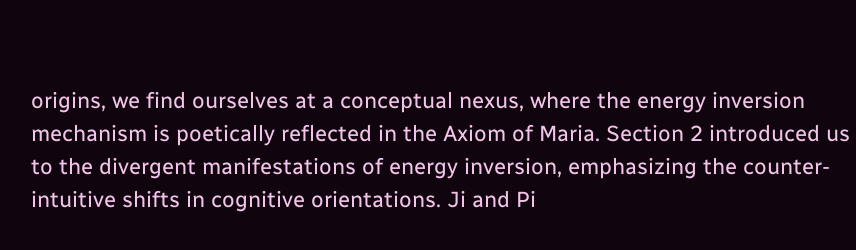origins, we find ourselves at a conceptual nexus, where the energy inversion mechanism is poetically reflected in the Axiom of Maria. Section 2 introduced us to the divergent manifestations of energy inversion, emphasizing the counter-intuitive shifts in cognitive orientations. Ji and Pi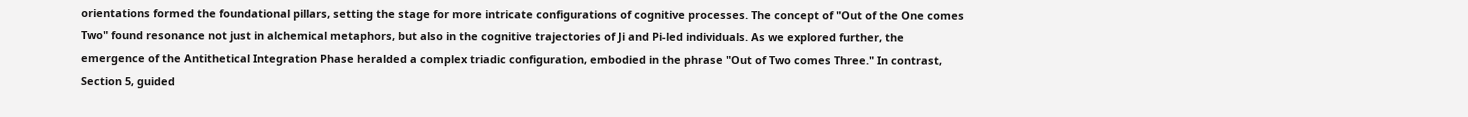orientations formed the foundational pillars, setting the stage for more intricate configurations of cognitive processes. The concept of "Out of the One comes Two" found resonance not just in alchemical metaphors, but also in the cognitive trajectories of Ji and Pi-led individuals. As we explored further, the emergence of the Antithetical Integration Phase heralded a complex triadic configuration, embodied in the phrase "Out of Two comes Three." In contrast, Section 5, guided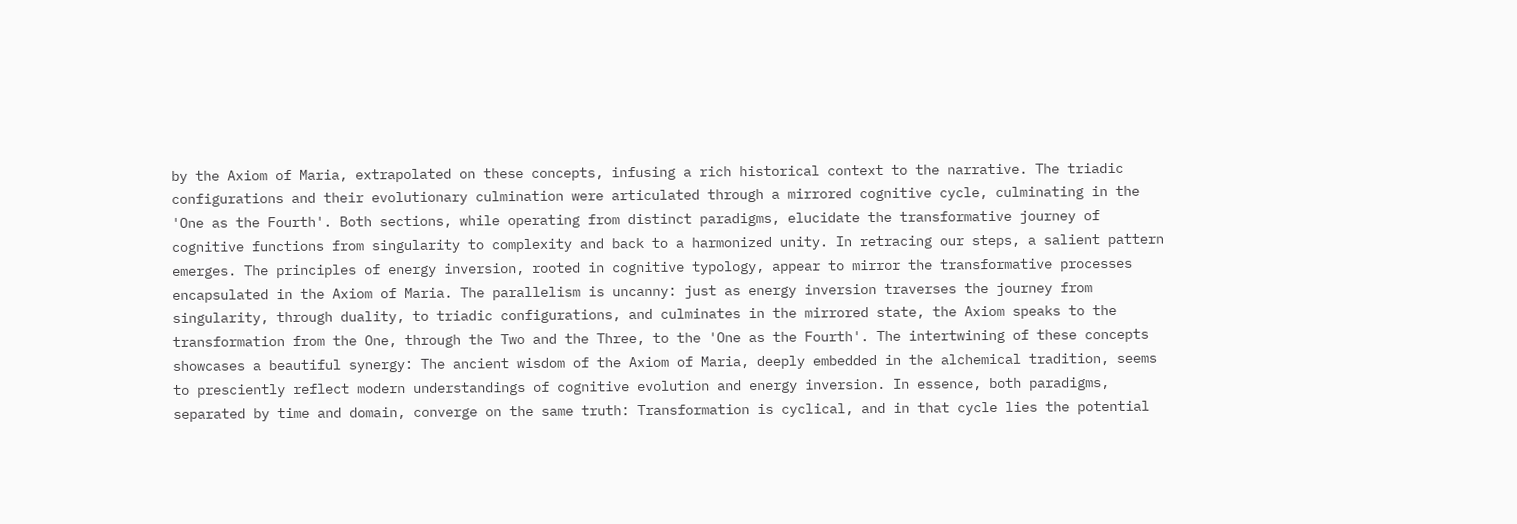by the Axiom of Maria, extrapolated on these concepts, infusing a rich historical context to the narrative. The triadic configurations and their evolutionary culmination were articulated through a mirrored cognitive cycle, culminating in the 'One as the Fourth'. Both sections, while operating from distinct paradigms, elucidate the transformative journey of cognitive functions from singularity to complexity and back to a harmonized unity. In retracing our steps, a salient pattern emerges. The principles of energy inversion, rooted in cognitive typology, appear to mirror the transformative processes encapsulated in the Axiom of Maria. The parallelism is uncanny: just as energy inversion traverses the journey from singularity, through duality, to triadic configurations, and culminates in the mirrored state, the Axiom speaks to the transformation from the One, through the Two and the Three, to the 'One as the Fourth'. The intertwining of these concepts showcases a beautiful synergy: The ancient wisdom of the Axiom of Maria, deeply embedded in the alchemical tradition, seems to presciently reflect modern understandings of cognitive evolution and energy inversion. In essence, both paradigms, separated by time and domain, converge on the same truth: Transformation is cyclical, and in that cycle lies the potential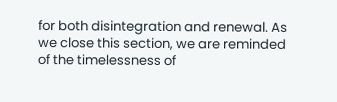for both disintegration and renewal. As we close this section, we are reminded of the timelessness of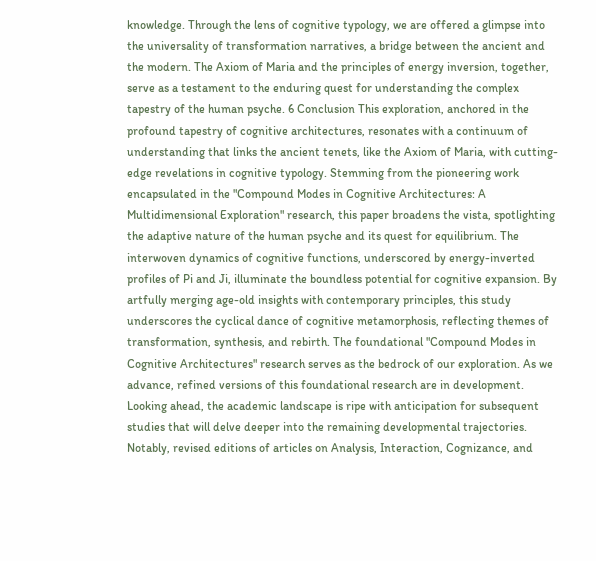knowledge. Through the lens of cognitive typology, we are offered a glimpse into the universality of transformation narratives, a bridge between the ancient and the modern. The Axiom of Maria and the principles of energy inversion, together, serve as a testament to the enduring quest for understanding the complex tapestry of the human psyche. 6 Conclusion This exploration, anchored in the profound tapestry of cognitive architectures, resonates with a continuum of understanding that links the ancient tenets, like the Axiom of Maria, with cutting-edge revelations in cognitive typology. Stemming from the pioneering work encapsulated in the "Compound Modes in Cognitive Architectures: A Multidimensional Exploration" research, this paper broadens the vista, spotlighting the adaptive nature of the human psyche and its quest for equilibrium. The interwoven dynamics of cognitive functions, underscored by energy-inverted profiles of Pi and Ji, illuminate the boundless potential for cognitive expansion. By artfully merging age-old insights with contemporary principles, this study underscores the cyclical dance of cognitive metamorphosis, reflecting themes of transformation, synthesis, and rebirth. The foundational "Compound Modes in Cognitive Architectures" research serves as the bedrock of our exploration. As we advance, refined versions of this foundational research are in development. Looking ahead, the academic landscape is ripe with anticipation for subsequent studies that will delve deeper into the remaining developmental trajectories. Notably, revised editions of articles on Analysis, Interaction, Cognizance, and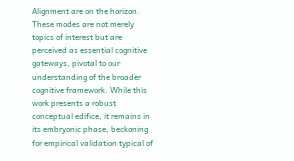Alignment are on the horizon. These modes are not merely topics of interest but are perceived as essential cognitive gateways, pivotal to our understanding of the broader cognitive framework. While this work presents a robust conceptual edifice, it remains in its embryonic phase, beckoning for empirical validation typical of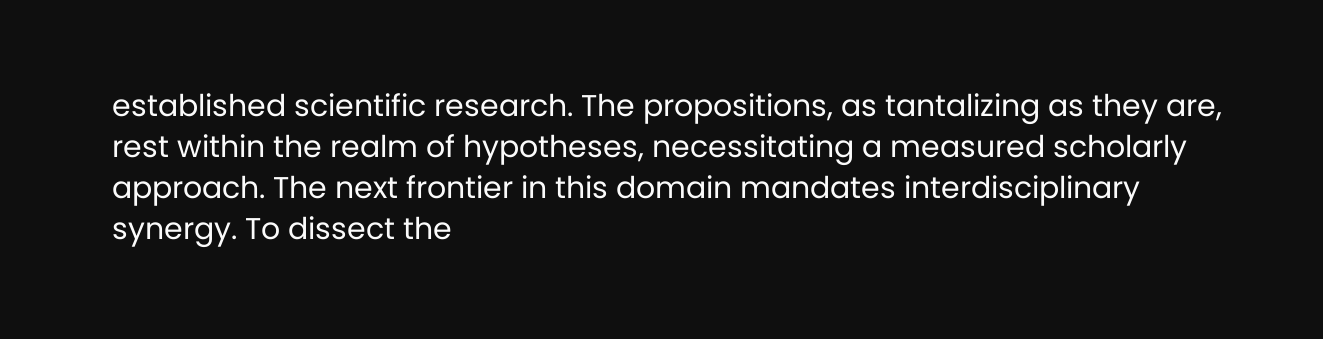established scientific research. The propositions, as tantalizing as they are, rest within the realm of hypotheses, necessitating a measured scholarly approach. The next frontier in this domain mandates interdisciplinary synergy. To dissect the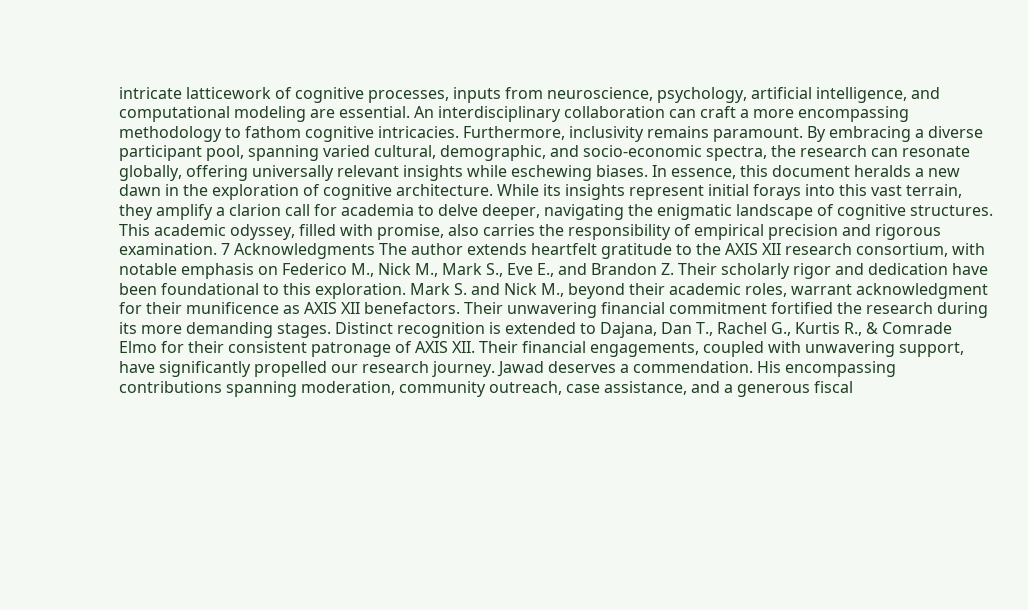intricate latticework of cognitive processes, inputs from neuroscience, psychology, artificial intelligence, and computational modeling are essential. An interdisciplinary collaboration can craft a more encompassing methodology to fathom cognitive intricacies. Furthermore, inclusivity remains paramount. By embracing a diverse participant pool, spanning varied cultural, demographic, and socio-economic spectra, the research can resonate globally, offering universally relevant insights while eschewing biases. In essence, this document heralds a new dawn in the exploration of cognitive architecture. While its insights represent initial forays into this vast terrain, they amplify a clarion call for academia to delve deeper, navigating the enigmatic landscape of cognitive structures. This academic odyssey, filled with promise, also carries the responsibility of empirical precision and rigorous examination. 7 Acknowledgments The author extends heartfelt gratitude to the AXIS XII research consortium, with notable emphasis on Federico M., Nick M., Mark S., Eve E., and Brandon Z. Their scholarly rigor and dedication have been foundational to this exploration. Mark S. and Nick M., beyond their academic roles, warrant acknowledgment for their munificence as AXIS XII benefactors. Their unwavering financial commitment fortified the research during its more demanding stages. Distinct recognition is extended to Dajana, Dan T., Rachel G., Kurtis R., & Comrade Elmo for their consistent patronage of AXIS XII. Their financial engagements, coupled with unwavering support, have significantly propelled our research journey. Jawad deserves a commendation. His encompassing contributions spanning moderation, community outreach, case assistance, and a generous fiscal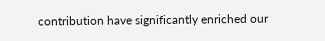contribution have significantly enriched our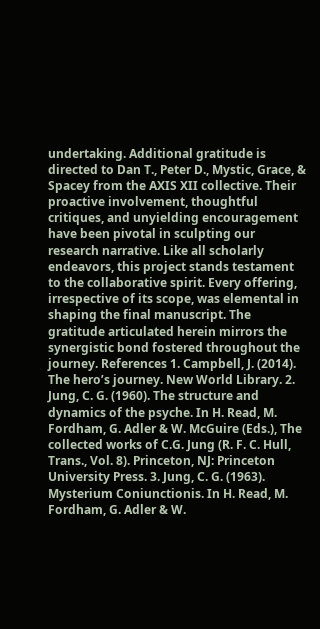undertaking. Additional gratitude is directed to Dan T., Peter D., Mystic, Grace, & Spacey from the AXIS XII collective. Their proactive involvement, thoughtful critiques, and unyielding encouragement have been pivotal in sculpting our research narrative. Like all scholarly endeavors, this project stands testament to the collaborative spirit. Every offering, irrespective of its scope, was elemental in shaping the final manuscript. The gratitude articulated herein mirrors the synergistic bond fostered throughout the journey. References 1. Campbell, J. (2014). The hero’s journey. New World Library. 2. Jung, C. G. (1960). The structure and dynamics of the psyche. In H. Read, M. Fordham, G. Adler & W. McGuire (Eds.), The collected works of C.G. Jung (R. F. C. Hull, Trans., Vol. 8). Princeton, NJ: Princeton University Press. 3. Jung, C. G. (1963). Mysterium Coniunctionis. In H. Read, M. Fordham, G. Adler & W.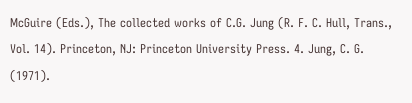McGuire (Eds.), The collected works of C.G. Jung (R. F. C. Hull, Trans., Vol. 14). Princeton, NJ: Princeton University Press. 4. Jung, C. G. (1971).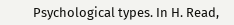Psychological types. In H. Read,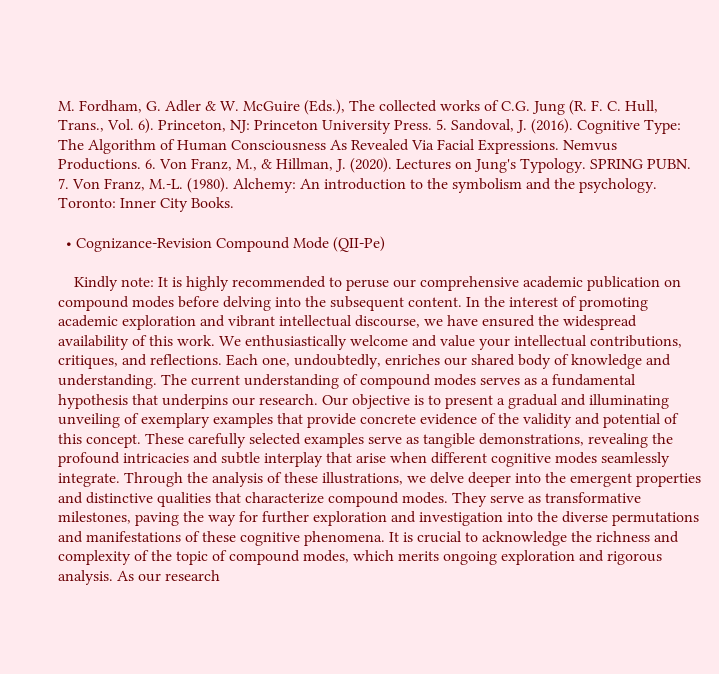M. Fordham, G. Adler & W. McGuire (Eds.), The collected works of C.G. Jung (R. F. C. Hull, Trans., Vol. 6). Princeton, NJ: Princeton University Press. 5. Sandoval, J. (2016). Cognitive Type: The Algorithm of Human Consciousness As Revealed Via Facial Expressions. Nemvus Productions. 6. Von Franz, M., & Hillman, J. (2020). Lectures on Jung's Typology. SPRING PUBN. 7. Von Franz, M.-L. (1980). Alchemy: An introduction to the symbolism and the psychology. Toronto: Inner City Books.

  • Cognizance-Revision Compound Mode (QII-Pe)

    Kindly note: It is highly recommended to peruse our comprehensive academic publication on compound modes before delving into the subsequent content. In the interest of promoting academic exploration and vibrant intellectual discourse, we have ensured the widespread availability of this work. We enthusiastically welcome and value your intellectual contributions, critiques, and reflections. Each one, undoubtedly, enriches our shared body of knowledge and understanding. The current understanding of compound modes serves as a fundamental hypothesis that underpins our research. Our objective is to present a gradual and illuminating unveiling of exemplary examples that provide concrete evidence of the validity and potential of this concept. These carefully selected examples serve as tangible demonstrations, revealing the profound intricacies and subtle interplay that arise when different cognitive modes seamlessly integrate. Through the analysis of these illustrations, we delve deeper into the emergent properties and distinctive qualities that characterize compound modes. They serve as transformative milestones, paving the way for further exploration and investigation into the diverse permutations and manifestations of these cognitive phenomena. It is crucial to acknowledge the richness and complexity of the topic of compound modes, which merits ongoing exploration and rigorous analysis. As our research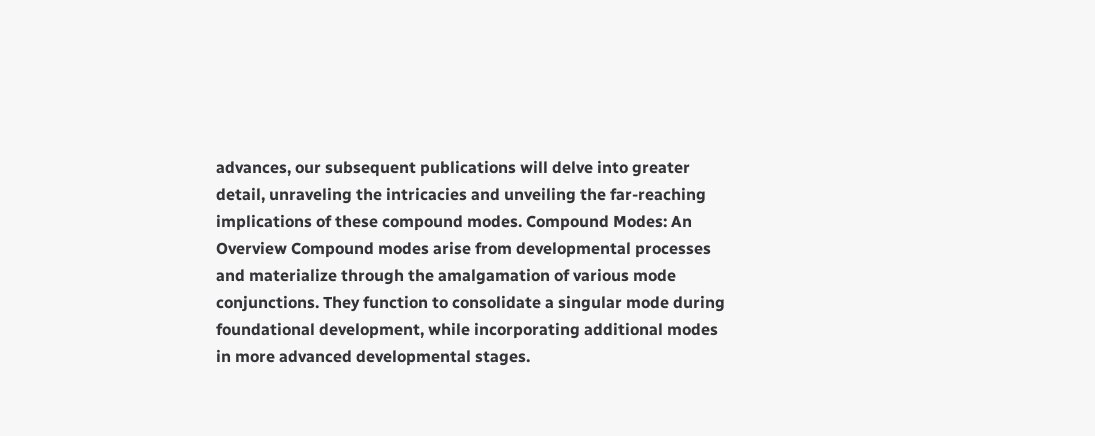advances, our subsequent publications will delve into greater detail, unraveling the intricacies and unveiling the far-reaching implications of these compound modes. Compound Modes: An Overview Compound modes arise from developmental processes and materialize through the amalgamation of various mode conjunctions. They function to consolidate a singular mode during foundational development, while incorporating additional modes in more advanced developmental stages.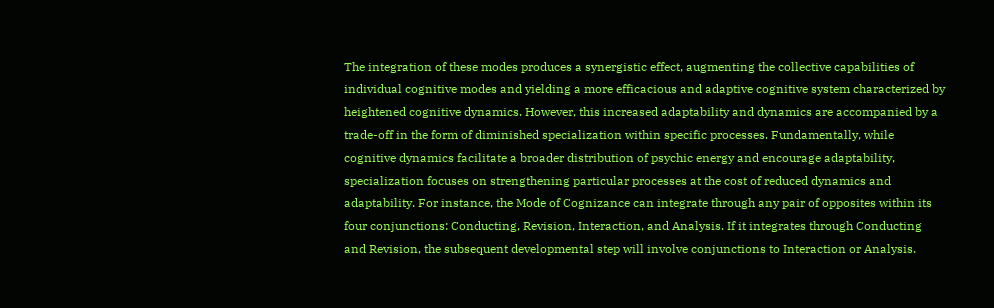The integration of these modes produces a synergistic effect, augmenting the collective capabilities of individual cognitive modes and yielding a more efficacious and adaptive cognitive system characterized by heightened cognitive dynamics. However, this increased adaptability and dynamics are accompanied by a trade-off in the form of diminished specialization within specific processes. Fundamentally, while cognitive dynamics facilitate a broader distribution of psychic energy and encourage adaptability, specialization focuses on strengthening particular processes at the cost of reduced dynamics and adaptability. For instance, the Mode of Cognizance can integrate through any pair of opposites within its four conjunctions: Conducting, Revision, Interaction, and Analysis. If it integrates through Conducting and Revision, the subsequent developmental step will involve conjunctions to Interaction or Analysis.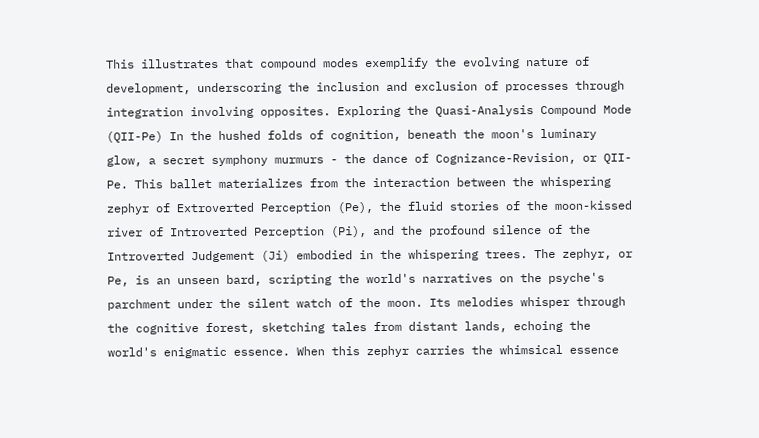This illustrates that compound modes exemplify the evolving nature of development, underscoring the inclusion and exclusion of processes through integration involving opposites. Exploring the Quasi-Analysis Compound Mode (QII-Pe) In the hushed folds of cognition, beneath the moon's luminary glow, a secret symphony murmurs - the dance of Cognizance-Revision, or QII-Pe. This ballet materializes from the interaction between the whispering zephyr of Extroverted Perception (Pe), the fluid stories of the moon-kissed river of Introverted Perception (Pi), and the profound silence of the Introverted Judgement (Ji) embodied in the whispering trees. The zephyr, or Pe, is an unseen bard, scripting the world's narratives on the psyche's parchment under the silent watch of the moon. Its melodies whisper through the cognitive forest, sketching tales from distant lands, echoing the world's enigmatic essence. When this zephyr carries the whimsical essence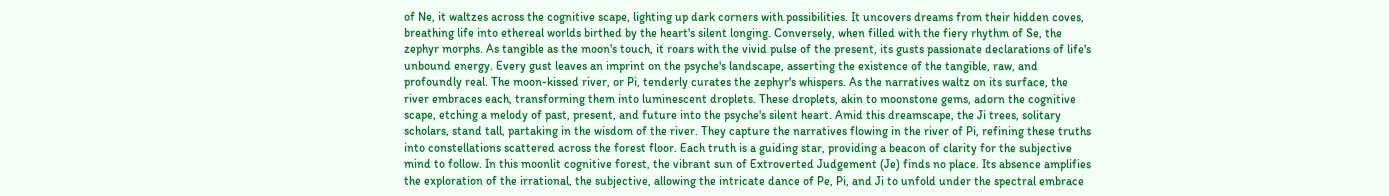of Ne, it waltzes across the cognitive scape, lighting up dark corners with possibilities. It uncovers dreams from their hidden coves, breathing life into ethereal worlds birthed by the heart's silent longing. Conversely, when filled with the fiery rhythm of Se, the zephyr morphs. As tangible as the moon's touch, it roars with the vivid pulse of the present, its gusts passionate declarations of life's unbound energy. Every gust leaves an imprint on the psyche's landscape, asserting the existence of the tangible, raw, and profoundly real. The moon-kissed river, or Pi, tenderly curates the zephyr's whispers. As the narratives waltz on its surface, the river embraces each, transforming them into luminescent droplets. These droplets, akin to moonstone gems, adorn the cognitive scape, etching a melody of past, present, and future into the psyche's silent heart. Amid this dreamscape, the Ji trees, solitary scholars, stand tall, partaking in the wisdom of the river. They capture the narratives flowing in the river of Pi, refining these truths into constellations scattered across the forest floor. Each truth is a guiding star, providing a beacon of clarity for the subjective mind to follow. In this moonlit cognitive forest, the vibrant sun of Extroverted Judgement (Je) finds no place. Its absence amplifies the exploration of the irrational, the subjective, allowing the intricate dance of Pe, Pi, and Ji to unfold under the spectral embrace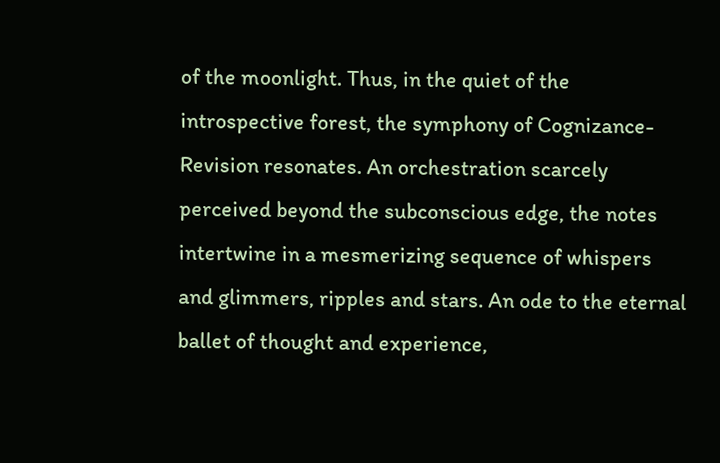of the moonlight. Thus, in the quiet of the introspective forest, the symphony of Cognizance-Revision resonates. An orchestration scarcely perceived beyond the subconscious edge, the notes intertwine in a mesmerizing sequence of whispers and glimmers, ripples and stars. An ode to the eternal ballet of thought and experience,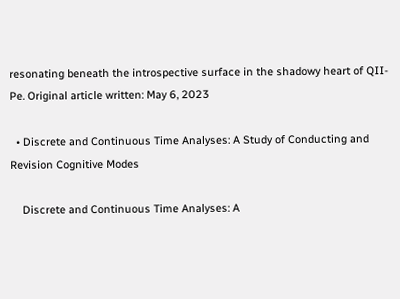resonating beneath the introspective surface in the shadowy heart of QII-Pe. Original article written: May 6, 2023

  • Discrete and Continuous Time Analyses: A Study of Conducting and Revision Cognitive Modes

    Discrete and Continuous Time Analyses: A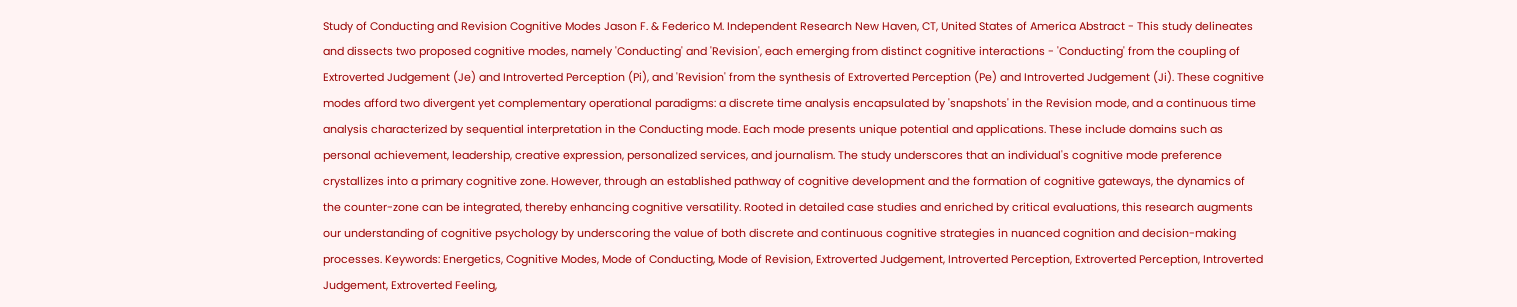Study of Conducting and Revision Cognitive Modes Jason F. & Federico M. Independent Research New Haven, CT, United States of America Abstract - This study delineates and dissects two proposed cognitive modes, namely 'Conducting' and 'Revision', each emerging from distinct cognitive interactions - 'Conducting' from the coupling of Extroverted Judgement (Je) and Introverted Perception (Pi), and 'Revision' from the synthesis of Extroverted Perception (Pe) and Introverted Judgement (Ji). These cognitive modes afford two divergent yet complementary operational paradigms: a discrete time analysis encapsulated by 'snapshots' in the Revision mode, and a continuous time analysis characterized by sequential interpretation in the Conducting mode. Each mode presents unique potential and applications. These include domains such as personal achievement, leadership, creative expression, personalized services, and journalism. The study underscores that an individual's cognitive mode preference crystallizes into a primary cognitive zone. However, through an established pathway of cognitive development and the formation of cognitive gateways, the dynamics of the counter-zone can be integrated, thereby enhancing cognitive versatility. Rooted in detailed case studies and enriched by critical evaluations, this research augments our understanding of cognitive psychology by underscoring the value of both discrete and continuous cognitive strategies in nuanced cognition and decision-making processes. Keywords: Energetics, Cognitive Modes, Mode of Conducting, Mode of Revision, Extroverted Judgement, Introverted Perception, Extroverted Perception, Introverted Judgement, Extroverted Feeling,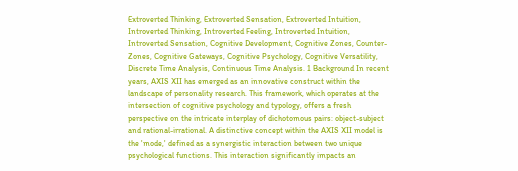Extroverted Thinking, Extroverted Sensation, Extroverted Intuition, Introverted Thinking, Introverted Feeling, Introverted Intuition, Introverted Sensation, Cognitive Development, Cognitive Zones, Counter-Zones, Cognitive Gateways, Cognitive Psychology, Cognitive Versatility, Discrete Time Analysis, Continuous Time Analysis. 1 Background In recent years, AXIS XII has emerged as an innovative construct within the landscape of personality research. This framework, which operates at the intersection of cognitive psychology and typology, offers a fresh perspective on the intricate interplay of dichotomous pairs: object-subject and rational-irrational. A distinctive concept within the AXIS XII model is the 'mode,' defined as a synergistic interaction between two unique psychological functions. This interaction significantly impacts an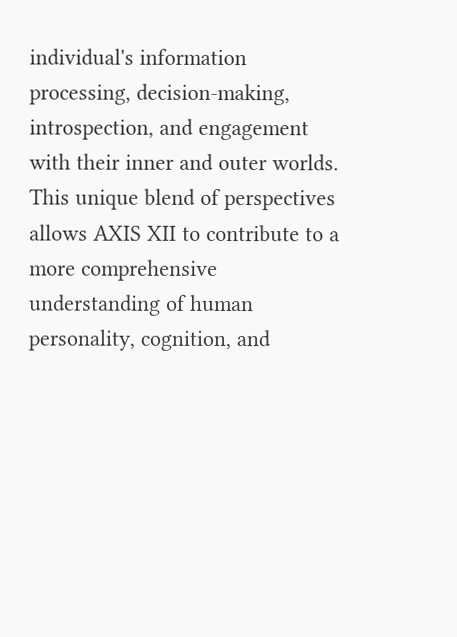individual's information processing, decision-making, introspection, and engagement with their inner and outer worlds. This unique blend of perspectives allows AXIS XII to contribute to a more comprehensive understanding of human personality, cognition, and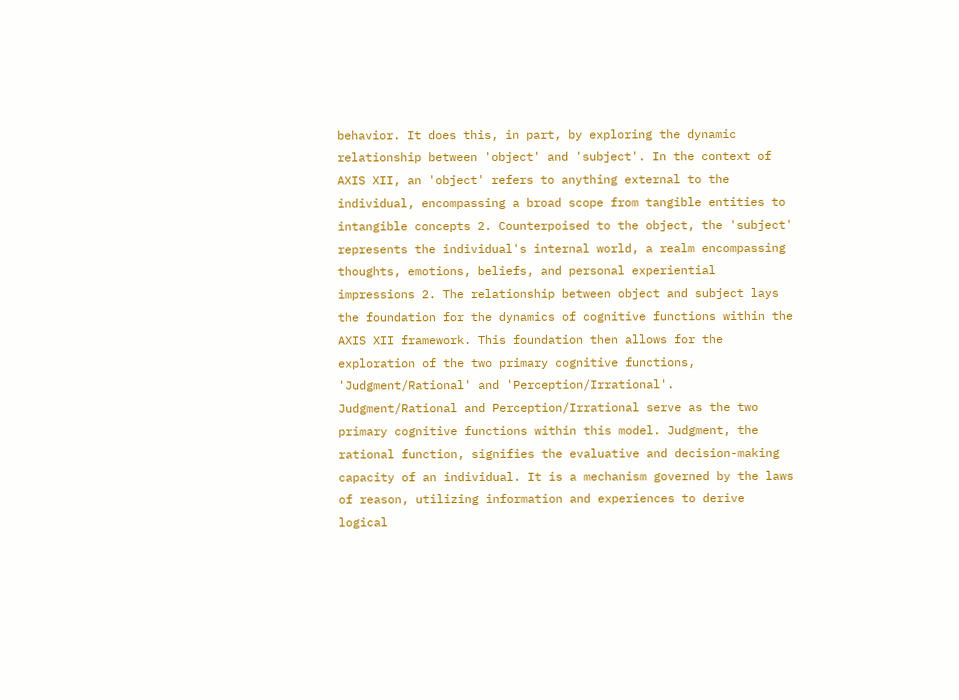behavior. It does this, in part, by exploring the dynamic relationship between 'object' and 'subject'. In the context of AXIS XII, an 'object' refers to anything external to the individual, encompassing a broad scope from tangible entities to intangible concepts 2. Counterpoised to the object, the 'subject' represents the individual's internal world, a realm encompassing thoughts, emotions, beliefs, and personal experiential impressions 2. The relationship between object and subject lays the foundation for the dynamics of cognitive functions within the AXIS XII framework. This foundation then allows for the exploration of the two primary cognitive functions, 'Judgment/Rational' and 'Perception/Irrational'. Judgment/Rational and Perception/Irrational serve as the two primary cognitive functions within this model. Judgment, the rational function, signifies the evaluative and decision-making capacity of an individual. It is a mechanism governed by the laws of reason, utilizing information and experiences to derive logical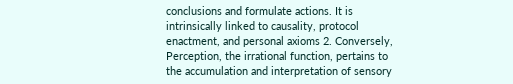conclusions and formulate actions. It is intrinsically linked to causality, protocol enactment, and personal axioms 2. Conversely, Perception, the irrational function, pertains to the accumulation and interpretation of sensory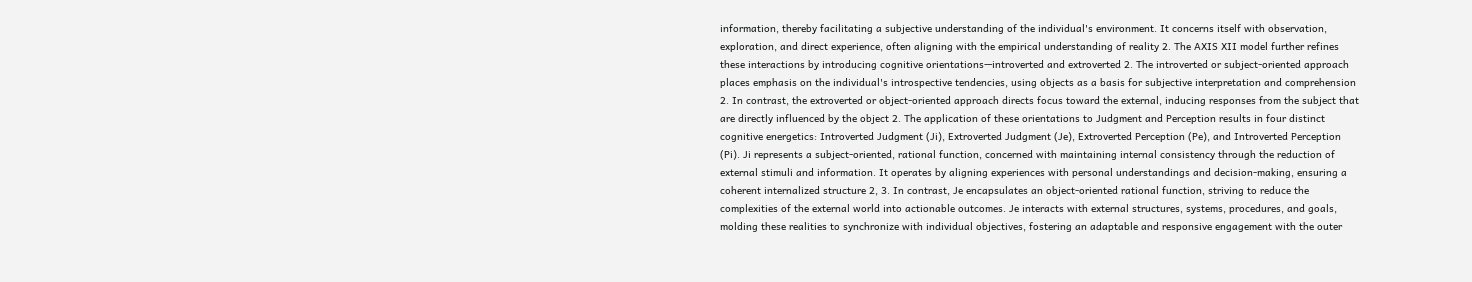information, thereby facilitating a subjective understanding of the individual's environment. It concerns itself with observation, exploration, and direct experience, often aligning with the empirical understanding of reality 2. The AXIS XII model further refines these interactions by introducing cognitive orientations—introverted and extroverted 2. The introverted or subject-oriented approach places emphasis on the individual's introspective tendencies, using objects as a basis for subjective interpretation and comprehension 2. In contrast, the extroverted or object-oriented approach directs focus toward the external, inducing responses from the subject that are directly influenced by the object 2. The application of these orientations to Judgment and Perception results in four distinct cognitive energetics: Introverted Judgment (Ji), Extroverted Judgment (Je), Extroverted Perception (Pe), and Introverted Perception (Pi). Ji represents a subject-oriented, rational function, concerned with maintaining internal consistency through the reduction of external stimuli and information. It operates by aligning experiences with personal understandings and decision-making, ensuring a coherent internalized structure 2, 3. In contrast, Je encapsulates an object-oriented rational function, striving to reduce the complexities of the external world into actionable outcomes. Je interacts with external structures, systems, procedures, and goals, molding these realities to synchronize with individual objectives, fostering an adaptable and responsive engagement with the outer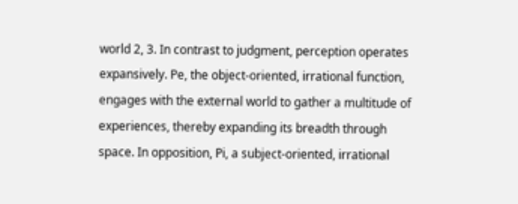world 2, 3. In contrast to judgment, perception operates expansively. Pe, the object-oriented, irrational function, engages with the external world to gather a multitude of experiences, thereby expanding its breadth through space. In opposition, Pi, a subject-oriented, irrational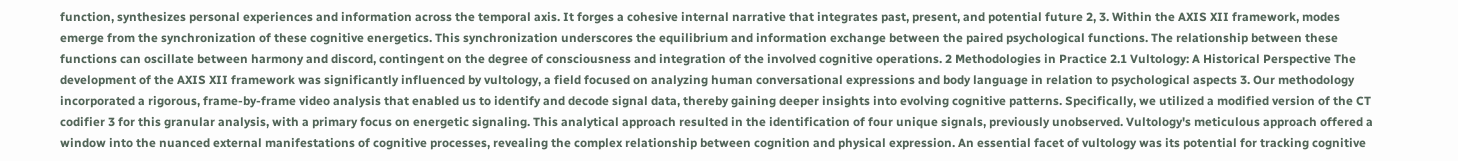function, synthesizes personal experiences and information across the temporal axis. It forges a cohesive internal narrative that integrates past, present, and potential future 2, 3. Within the AXIS XII framework, modes emerge from the synchronization of these cognitive energetics. This synchronization underscores the equilibrium and information exchange between the paired psychological functions. The relationship between these functions can oscillate between harmony and discord, contingent on the degree of consciousness and integration of the involved cognitive operations. 2 Methodologies in Practice 2.1 Vultology: A Historical Perspective The development of the AXIS XII framework was significantly influenced by vultology, a field focused on analyzing human conversational expressions and body language in relation to psychological aspects 3. Our methodology incorporated a rigorous, frame-by-frame video analysis that enabled us to identify and decode signal data, thereby gaining deeper insights into evolving cognitive patterns. Specifically, we utilized a modified version of the CT codifier 3 for this granular analysis, with a primary focus on energetic signaling. This analytical approach resulted in the identification of four unique signals, previously unobserved. Vultology's meticulous approach offered a window into the nuanced external manifestations of cognitive processes, revealing the complex relationship between cognition and physical expression. An essential facet of vultology was its potential for tracking cognitive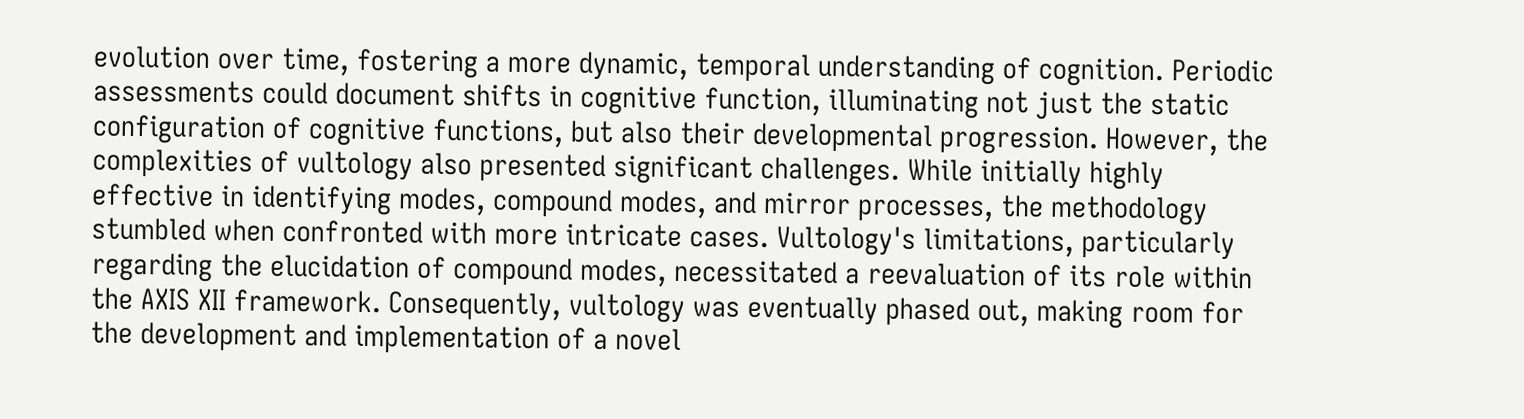evolution over time, fostering a more dynamic, temporal understanding of cognition. Periodic assessments could document shifts in cognitive function, illuminating not just the static configuration of cognitive functions, but also their developmental progression. However, the complexities of vultology also presented significant challenges. While initially highly effective in identifying modes, compound modes, and mirror processes, the methodology stumbled when confronted with more intricate cases. Vultology's limitations, particularly regarding the elucidation of compound modes, necessitated a reevaluation of its role within the AXIS XII framework. Consequently, vultology was eventually phased out, making room for the development and implementation of a novel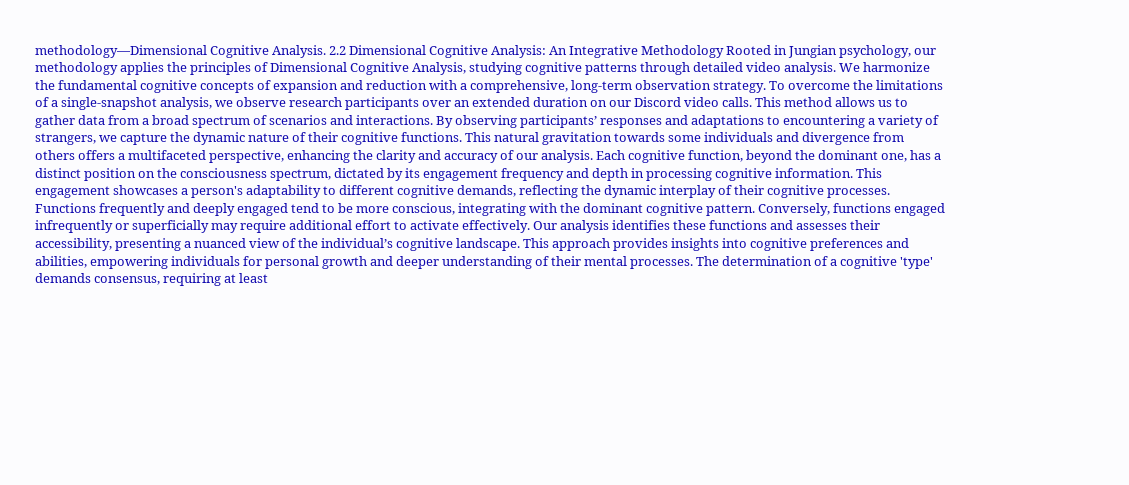methodology—Dimensional Cognitive Analysis. 2.2 Dimensional Cognitive Analysis: An Integrative Methodology Rooted in Jungian psychology, our methodology applies the principles of Dimensional Cognitive Analysis, studying cognitive patterns through detailed video analysis. We harmonize the fundamental cognitive concepts of expansion and reduction with a comprehensive, long-term observation strategy. To overcome the limitations of a single-snapshot analysis, we observe research participants over an extended duration on our Discord video calls. This method allows us to gather data from a broad spectrum of scenarios and interactions. By observing participants’ responses and adaptations to encountering a variety of strangers, we capture the dynamic nature of their cognitive functions. This natural gravitation towards some individuals and divergence from others offers a multifaceted perspective, enhancing the clarity and accuracy of our analysis. Each cognitive function, beyond the dominant one, has a distinct position on the consciousness spectrum, dictated by its engagement frequency and depth in processing cognitive information. This engagement showcases a person's adaptability to different cognitive demands, reflecting the dynamic interplay of their cognitive processes. Functions frequently and deeply engaged tend to be more conscious, integrating with the dominant cognitive pattern. Conversely, functions engaged infrequently or superficially may require additional effort to activate effectively. Our analysis identifies these functions and assesses their accessibility, presenting a nuanced view of the individual’s cognitive landscape. This approach provides insights into cognitive preferences and abilities, empowering individuals for personal growth and deeper understanding of their mental processes. The determination of a cognitive 'type' demands consensus, requiring at least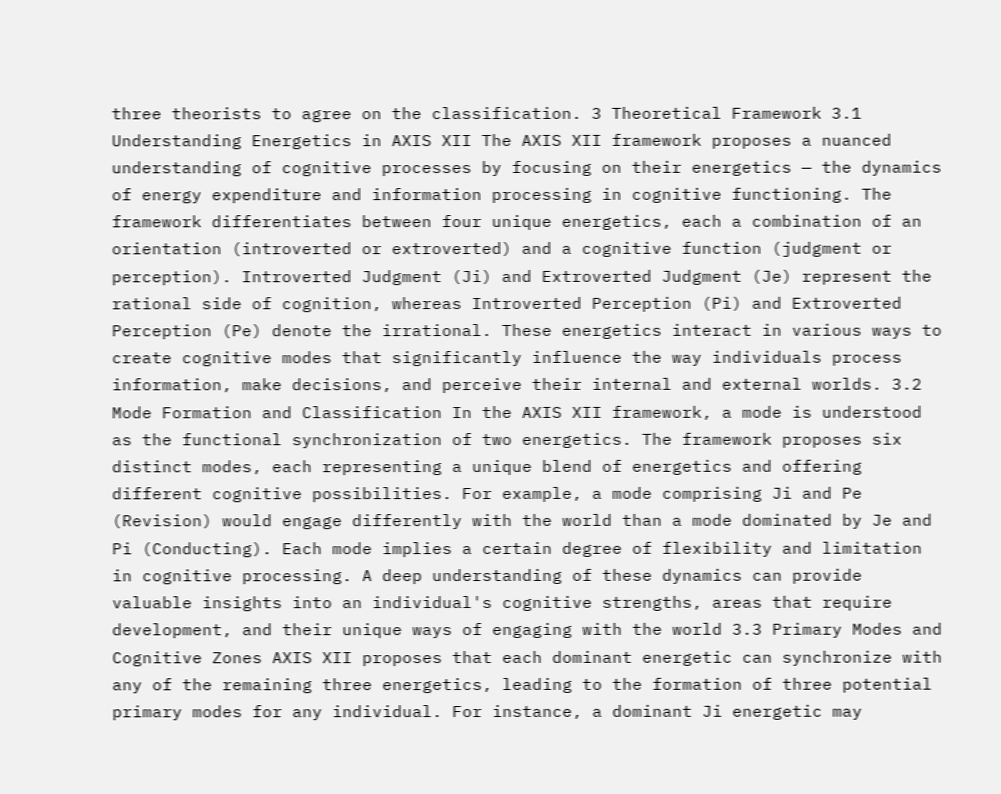three theorists to agree on the classification. 3 Theoretical Framework 3.1 Understanding Energetics in AXIS XII The AXIS XII framework proposes a nuanced understanding of cognitive processes by focusing on their energetics — the dynamics of energy expenditure and information processing in cognitive functioning. The framework differentiates between four unique energetics, each a combination of an orientation (introverted or extroverted) and a cognitive function (judgment or perception). Introverted Judgment (Ji) and Extroverted Judgment (Je) represent the rational side of cognition, whereas Introverted Perception (Pi) and Extroverted Perception (Pe) denote the irrational. These energetics interact in various ways to create cognitive modes that significantly influence the way individuals process information, make decisions, and perceive their internal and external worlds. 3.2 Mode Formation and Classification In the AXIS XII framework, a mode is understood as the functional synchronization of two energetics. The framework proposes six distinct modes, each representing a unique blend of energetics and offering different cognitive possibilities. For example, a mode comprising Ji and Pe (Revision) would engage differently with the world than a mode dominated by Je and Pi (Conducting). Each mode implies a certain degree of flexibility and limitation in cognitive processing. A deep understanding of these dynamics can provide valuable insights into an individual's cognitive strengths, areas that require development, and their unique ways of engaging with the world 3.3 Primary Modes and Cognitive Zones AXIS XII proposes that each dominant energetic can synchronize with any of the remaining three energetics, leading to the formation of three potential primary modes for any individual. For instance, a dominant Ji energetic may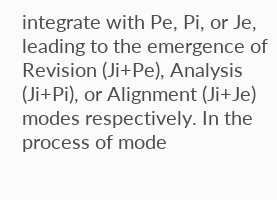integrate with Pe, Pi, or Je, leading to the emergence of Revision (Ji+Pe), Analysis (Ji+Pi), or Alignment (Ji+Je) modes respectively. In the process of mode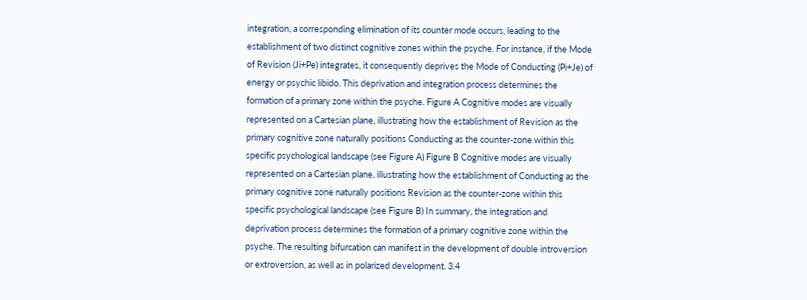integration, a corresponding elimination of its counter mode occurs, leading to the establishment of two distinct cognitive zones within the psyche. For instance, if the Mode of Revision (Ji+Pe) integrates, it consequently deprives the Mode of Conducting (Pi+Je) of energy or psychic libido. This deprivation and integration process determines the formation of a primary zone within the psyche. Figure A Cognitive modes are visually represented on a Cartesian plane, illustrating how the establishment of Revision as the primary cognitive zone naturally positions Conducting as the counter-zone within this specific psychological landscape (see Figure A) Figure B Cognitive modes are visually represented on a Cartesian plane, illustrating how the establishment of Conducting as the primary cognitive zone naturally positions Revision as the counter-zone within this specific psychological landscape (see Figure B) In summary, the integration and deprivation process determines the formation of a primary cognitive zone within the psyche. The resulting bifurcation can manifest in the development of double introversion or extroversion, as well as in polarized development. 3.4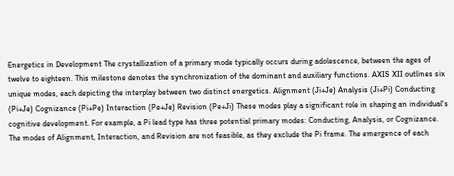Energetics in Development The crystallization of a primary mode typically occurs during adolescence, between the ages of twelve to eighteen. This milestone denotes the synchronization of the dominant and auxiliary functions. AXIS XII outlines six unique modes, each depicting the interplay between two distinct energetics. Alignment (Ji+Je) Analysis (Ji+Pi) Conducting (Pi+Je) Cognizance (Pi+Pe) Interaction (Pe+Je) Revision (Pe+Ji) These modes play a significant role in shaping an individual's cognitive development. For example, a Pi lead type has three potential primary modes: Conducting, Analysis, or Cognizance. The modes of Alignment, Interaction, and Revision are not feasible, as they exclude the Pi frame. The emergence of each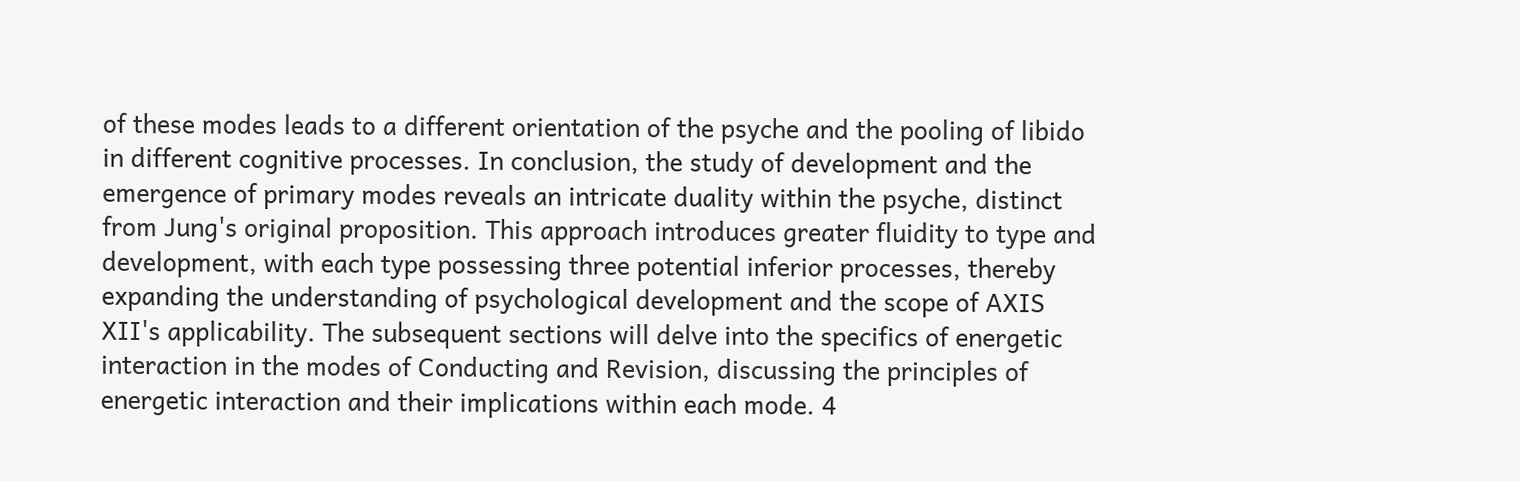of these modes leads to a different orientation of the psyche and the pooling of libido in different cognitive processes. In conclusion, the study of development and the emergence of primary modes reveals an intricate duality within the psyche, distinct from Jung's original proposition. This approach introduces greater fluidity to type and development, with each type possessing three potential inferior processes, thereby expanding the understanding of psychological development and the scope of AXIS XII's applicability. The subsequent sections will delve into the specifics of energetic interaction in the modes of Conducting and Revision, discussing the principles of energetic interaction and their implications within each mode. 4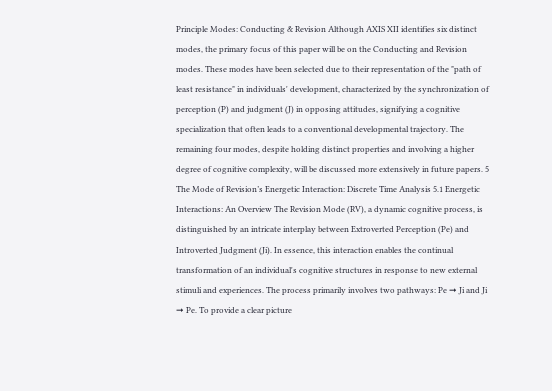Principle Modes: Conducting & Revision Although AXIS XII identifies six distinct modes, the primary focus of this paper will be on the Conducting and Revision modes. These modes have been selected due to their representation of the "path of least resistance" in individuals' development, characterized by the synchronization of perception (P) and judgment (J) in opposing attitudes, signifying a cognitive specialization that often leads to a conventional developmental trajectory. The remaining four modes, despite holding distinct properties and involving a higher degree of cognitive complexity, will be discussed more extensively in future papers. 5 The Mode of Revision’s Energetic Interaction: Discrete Time Analysis 5.1 Energetic Interactions: An Overview The Revision Mode (RV), a dynamic cognitive process, is distinguished by an intricate interplay between Extroverted Perception (Pe) and Introverted Judgment (Ji). In essence, this interaction enables the continual transformation of an individual's cognitive structures in response to new external stimuli and experiences. The process primarily involves two pathways: Pe ➞ Ji and Ji ➞ Pe. To provide a clear picture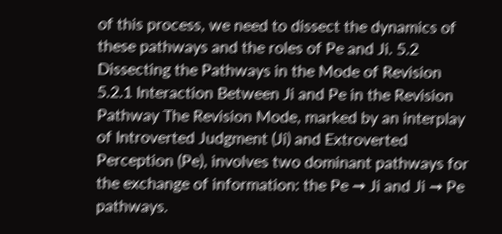of this process, we need to dissect the dynamics of these pathways and the roles of Pe and Ji. 5.2 Dissecting the Pathways in the Mode of Revision 5.2.1 Interaction Between Ji and Pe in the Revision Pathway The Revision Mode, marked by an interplay of Introverted Judgment (Ji) and Extroverted Perception (Pe), involves two dominant pathways for the exchange of information: the Pe ➞ Ji and Ji ➞ Pe pathways.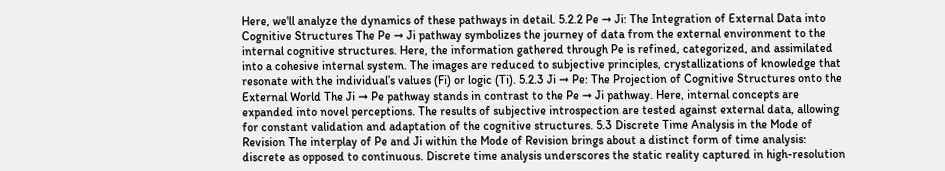Here, we'll analyze the dynamics of these pathways in detail. 5.2.2 Pe ➞ Ji: The Integration of External Data into Cognitive Structures The Pe ➞ Ji pathway symbolizes the journey of data from the external environment to the internal cognitive structures. Here, the information gathered through Pe is refined, categorized, and assimilated into a cohesive internal system. The images are reduced to subjective principles, crystallizations of knowledge that resonate with the individual’s values (Fi) or logic (Ti). 5.2.3 Ji ➞ Pe: The Projection of Cognitive Structures onto the External World The Ji ➞ Pe pathway stands in contrast to the Pe ➞ Ji pathway. Here, internal concepts are expanded into novel perceptions. The results of subjective introspection are tested against external data, allowing for constant validation and adaptation of the cognitive structures. 5.3 Discrete Time Analysis in the Mode of Revision The interplay of Pe and Ji within the Mode of Revision brings about a distinct form of time analysis: discrete as opposed to continuous. Discrete time analysis underscores the static reality captured in high-resolution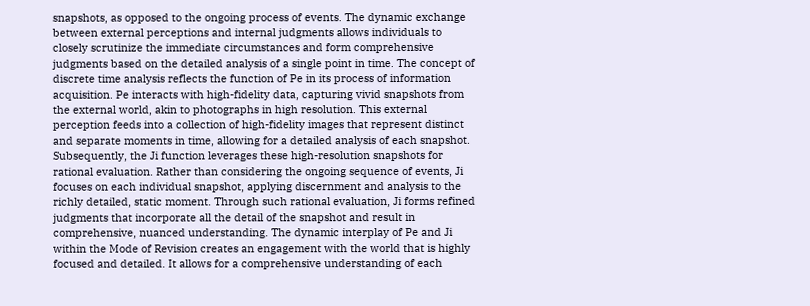snapshots, as opposed to the ongoing process of events. The dynamic exchange between external perceptions and internal judgments allows individuals to closely scrutinize the immediate circumstances and form comprehensive judgments based on the detailed analysis of a single point in time. The concept of discrete time analysis reflects the function of Pe in its process of information acquisition. Pe interacts with high-fidelity data, capturing vivid snapshots from the external world, akin to photographs in high resolution. This external perception feeds into a collection of high-fidelity images that represent distinct and separate moments in time, allowing for a detailed analysis of each snapshot. Subsequently, the Ji function leverages these high-resolution snapshots for rational evaluation. Rather than considering the ongoing sequence of events, Ji focuses on each individual snapshot, applying discernment and analysis to the richly detailed, static moment. Through such rational evaluation, Ji forms refined judgments that incorporate all the detail of the snapshot and result in comprehensive, nuanced understanding. The dynamic interplay of Pe and Ji within the Mode of Revision creates an engagement with the world that is highly focused and detailed. It allows for a comprehensive understanding of each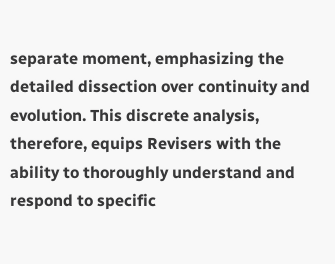separate moment, emphasizing the detailed dissection over continuity and evolution. This discrete analysis, therefore, equips Revisers with the ability to thoroughly understand and respond to specific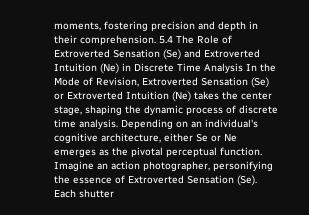moments, fostering precision and depth in their comprehension. 5.4 The Role of Extroverted Sensation (Se) and Extroverted Intuition (Ne) in Discrete Time Analysis In the Mode of Revision, Extroverted Sensation (Se) or Extroverted Intuition (Ne) takes the center stage, shaping the dynamic process of discrete time analysis. Depending on an individual's cognitive architecture, either Se or Ne emerges as the pivotal perceptual function. Imagine an action photographer, personifying the essence of Extroverted Sensation (Se). Each shutter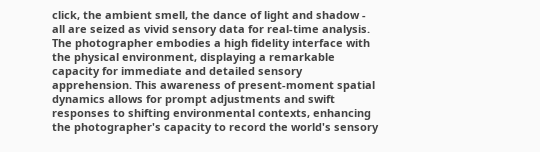click, the ambient smell, the dance of light and shadow - all are seized as vivid sensory data for real-time analysis. The photographer embodies a high fidelity interface with the physical environment, displaying a remarkable capacity for immediate and detailed sensory apprehension. This awareness of present-moment spatial dynamics allows for prompt adjustments and swift responses to shifting environmental contexts, enhancing the photographer's capacity to record the world's sensory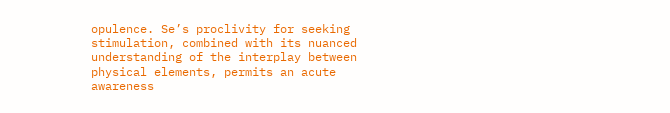opulence. Se’s proclivity for seeking stimulation, combined with its nuanced understanding of the interplay between physical elements, permits an acute awareness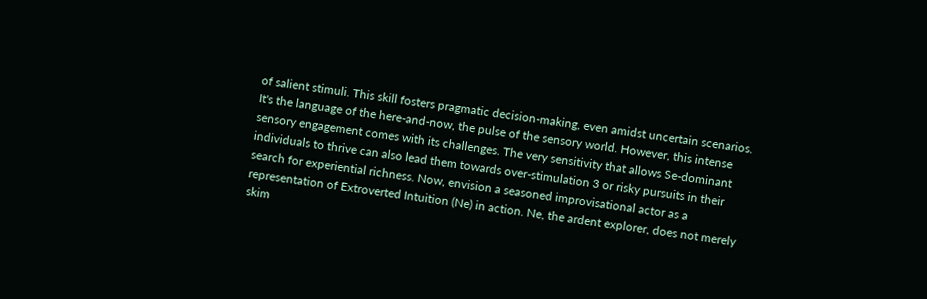of salient stimuli. This skill fosters pragmatic decision-making, even amidst uncertain scenarios. It's the language of the here-and-now, the pulse of the sensory world. However, this intense sensory engagement comes with its challenges. The very sensitivity that allows Se-dominant individuals to thrive can also lead them towards over-stimulation 3 or risky pursuits in their search for experiential richness. Now, envision a seasoned improvisational actor as a representation of Extroverted Intuition (Ne) in action. Ne, the ardent explorer, does not merely skim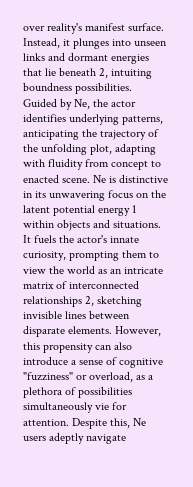over reality's manifest surface. Instead, it plunges into unseen links and dormant energies that lie beneath 2, intuiting boundness possibilities. Guided by Ne, the actor identifies underlying patterns, anticipating the trajectory of the unfolding plot, adapting with fluidity from concept to enacted scene. Ne is distinctive in its unwavering focus on the latent potential energy 1 within objects and situations. It fuels the actor's innate curiosity, prompting them to view the world as an intricate matrix of interconnected relationships 2, sketching invisible lines between disparate elements. However, this propensity can also introduce a sense of cognitive "fuzziness" or overload, as a plethora of possibilities simultaneously vie for attention. Despite this, Ne users adeptly navigate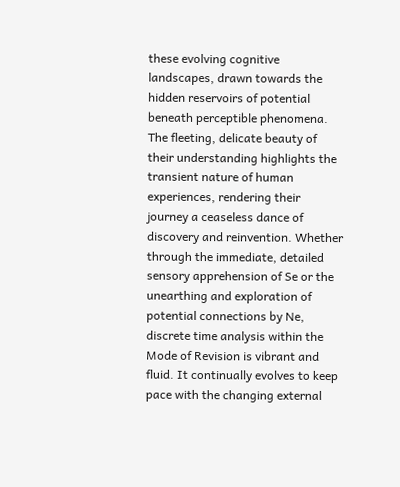these evolving cognitive landscapes, drawn towards the hidden reservoirs of potential beneath perceptible phenomena. The fleeting, delicate beauty of their understanding highlights the transient nature of human experiences, rendering their journey a ceaseless dance of discovery and reinvention. Whether through the immediate, detailed sensory apprehension of Se or the unearthing and exploration of potential connections by Ne, discrete time analysis within the Mode of Revision is vibrant and fluid. It continually evolves to keep pace with the changing external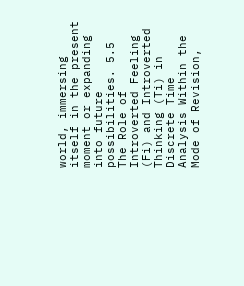world, immersing itself in the present moment or expanding into future possibilities. 5.5 The Role of Introverted Feeling (Fi) and Introverted Thinking (Ti) in Discrete Time Analysis Within the Mode of Revision,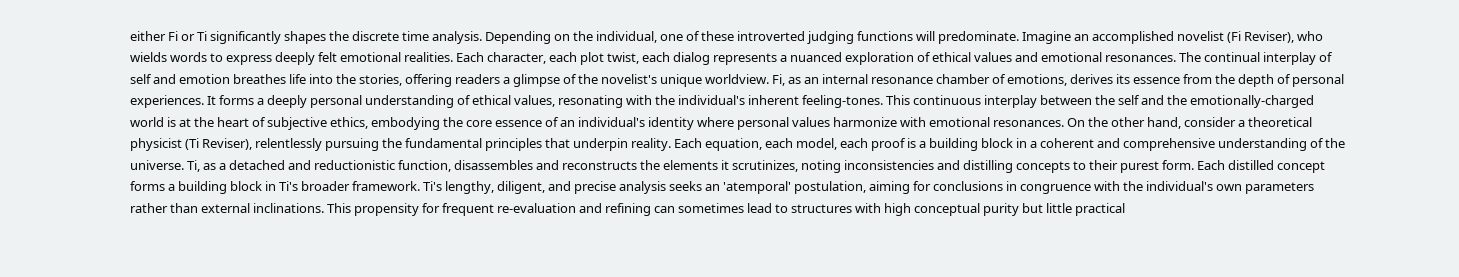either Fi or Ti significantly shapes the discrete time analysis. Depending on the individual, one of these introverted judging functions will predominate. Imagine an accomplished novelist (Fi Reviser), who wields words to express deeply felt emotional realities. Each character, each plot twist, each dialog represents a nuanced exploration of ethical values and emotional resonances. The continual interplay of self and emotion breathes life into the stories, offering readers a glimpse of the novelist's unique worldview. Fi, as an internal resonance chamber of emotions, derives its essence from the depth of personal experiences. It forms a deeply personal understanding of ethical values, resonating with the individual's inherent feeling-tones. This continuous interplay between the self and the emotionally-charged world is at the heart of subjective ethics, embodying the core essence of an individual's identity where personal values harmonize with emotional resonances. On the other hand, consider a theoretical physicist (Ti Reviser), relentlessly pursuing the fundamental principles that underpin reality. Each equation, each model, each proof is a building block in a coherent and comprehensive understanding of the universe. Ti, as a detached and reductionistic function, disassembles and reconstructs the elements it scrutinizes, noting inconsistencies and distilling concepts to their purest form. Each distilled concept forms a building block in Ti's broader framework. Ti's lengthy, diligent, and precise analysis seeks an 'atemporal' postulation, aiming for conclusions in congruence with the individual's own parameters rather than external inclinations. This propensity for frequent re-evaluation and refining can sometimes lead to structures with high conceptual purity but little practical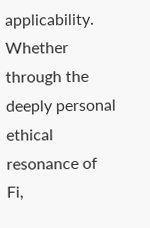applicability. Whether through the deeply personal ethical resonance of Fi,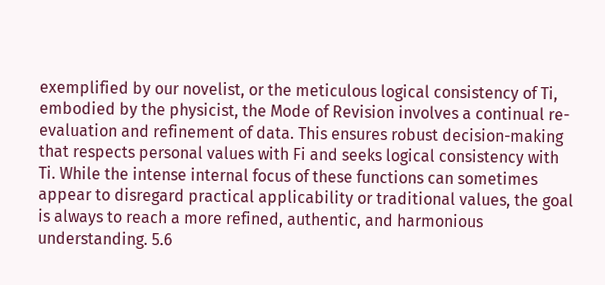exemplified by our novelist, or the meticulous logical consistency of Ti, embodied by the physicist, the Mode of Revision involves a continual re-evaluation and refinement of data. This ensures robust decision-making that respects personal values with Fi and seeks logical consistency with Ti. While the intense internal focus of these functions can sometimes appear to disregard practical applicability or traditional values, the goal is always to reach a more refined, authentic, and harmonious understanding. 5.6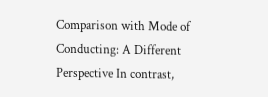Comparison with Mode of Conducting: A Different Perspective In contrast,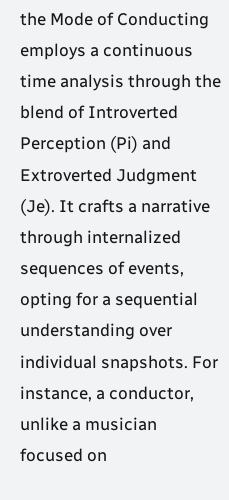the Mode of Conducting employs a continuous time analysis through the blend of Introverted Perception (Pi) and Extroverted Judgment (Je). It crafts a narrative through internalized sequences of events, opting for a sequential understanding over individual snapshots. For instance, a conductor, unlike a musician focused on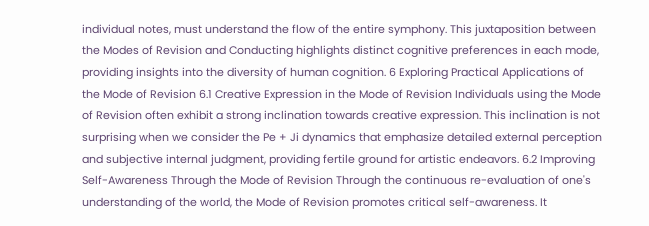individual notes, must understand the flow of the entire symphony. This juxtaposition between the Modes of Revision and Conducting highlights distinct cognitive preferences in each mode, providing insights into the diversity of human cognition. 6 Exploring Practical Applications of the Mode of Revision 6.1 Creative Expression in the Mode of Revision Individuals using the Mode of Revision often exhibit a strong inclination towards creative expression. This inclination is not surprising when we consider the Pe + Ji dynamics that emphasize detailed external perception and subjective internal judgment, providing fertile ground for artistic endeavors. 6.2 Improving Self-Awareness Through the Mode of Revision Through the continuous re-evaluation of one's understanding of the world, the Mode of Revision promotes critical self-awareness. It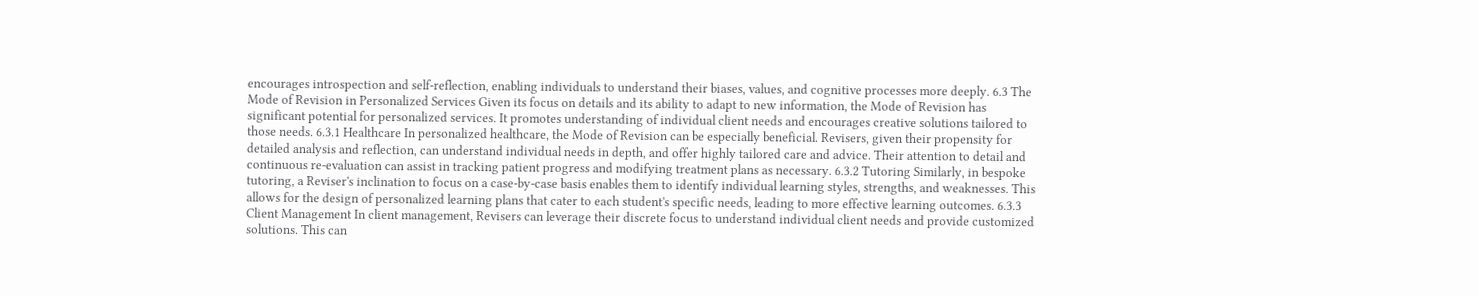encourages introspection and self-reflection, enabling individuals to understand their biases, values, and cognitive processes more deeply. 6.3 The Mode of Revision in Personalized Services Given its focus on details and its ability to adapt to new information, the Mode of Revision has significant potential for personalized services. It promotes understanding of individual client needs and encourages creative solutions tailored to those needs. 6.3.1 Healthcare In personalized healthcare, the Mode of Revision can be especially beneficial. Revisers, given their propensity for detailed analysis and reflection, can understand individual needs in depth, and offer highly tailored care and advice. Their attention to detail and continuous re-evaluation can assist in tracking patient progress and modifying treatment plans as necessary. 6.3.2 Tutoring Similarly, in bespoke tutoring, a Reviser's inclination to focus on a case-by-case basis enables them to identify individual learning styles, strengths, and weaknesses. This allows for the design of personalized learning plans that cater to each student's specific needs, leading to more effective learning outcomes. 6.3.3 Client Management In client management, Revisers can leverage their discrete focus to understand individual client needs and provide customized solutions. This can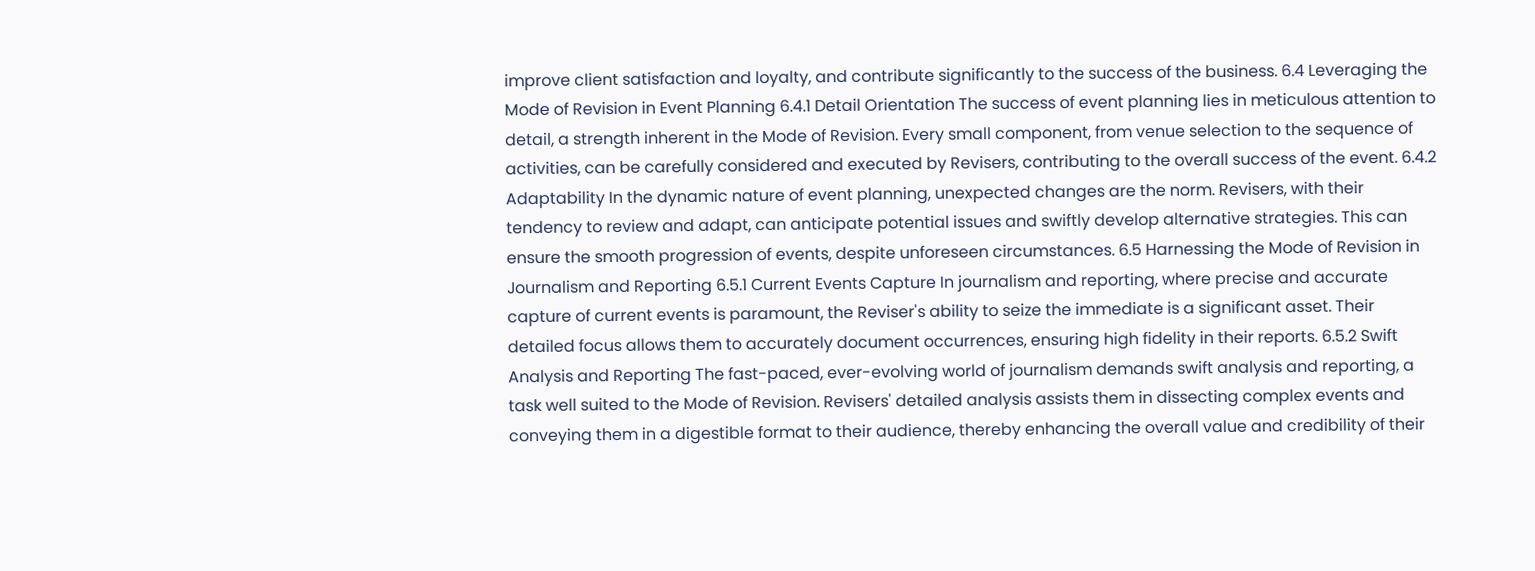improve client satisfaction and loyalty, and contribute significantly to the success of the business. 6.4 Leveraging the Mode of Revision in Event Planning 6.4.1 Detail Orientation The success of event planning lies in meticulous attention to detail, a strength inherent in the Mode of Revision. Every small component, from venue selection to the sequence of activities, can be carefully considered and executed by Revisers, contributing to the overall success of the event. 6.4.2 Adaptability In the dynamic nature of event planning, unexpected changes are the norm. Revisers, with their tendency to review and adapt, can anticipate potential issues and swiftly develop alternative strategies. This can ensure the smooth progression of events, despite unforeseen circumstances. 6.5 Harnessing the Mode of Revision in Journalism and Reporting 6.5.1 Current Events Capture In journalism and reporting, where precise and accurate capture of current events is paramount, the Reviser's ability to seize the immediate is a significant asset. Their detailed focus allows them to accurately document occurrences, ensuring high fidelity in their reports. 6.5.2 Swift Analysis and Reporting The fast-paced, ever-evolving world of journalism demands swift analysis and reporting, a task well suited to the Mode of Revision. Revisers' detailed analysis assists them in dissecting complex events and conveying them in a digestible format to their audience, thereby enhancing the overall value and credibility of their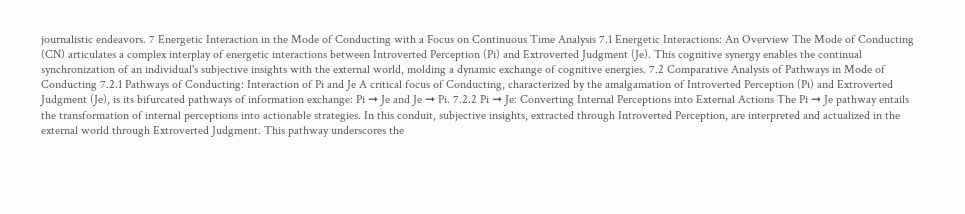journalistic endeavors. 7 Energetic Interaction in the Mode of Conducting with a Focus on Continuous Time Analysis 7.1 Energetic Interactions: An Overview The Mode of Conducting (CN) articulates a complex interplay of energetic interactions between Introverted Perception (Pi) and Extroverted Judgment (Je). This cognitive synergy enables the continual synchronization of an individual's subjective insights with the external world, molding a dynamic exchange of cognitive energies. 7.2 Comparative Analysis of Pathways in Mode of Conducting 7.2.1 Pathways of Conducting: Interaction of Pi and Je A critical focus of Conducting, characterized by the amalgamation of Introverted Perception (Pi) and Extroverted Judgment (Je), is its bifurcated pathways of information exchange: Pi ➞ Je and Je ➞ Pi. 7.2.2 Pi ➞ Je: Converting Internal Perceptions into External Actions The Pi ➞ Je pathway entails the transformation of internal perceptions into actionable strategies. In this conduit, subjective insights, extracted through Introverted Perception, are interpreted and actualized in the external world through Extroverted Judgment. This pathway underscores the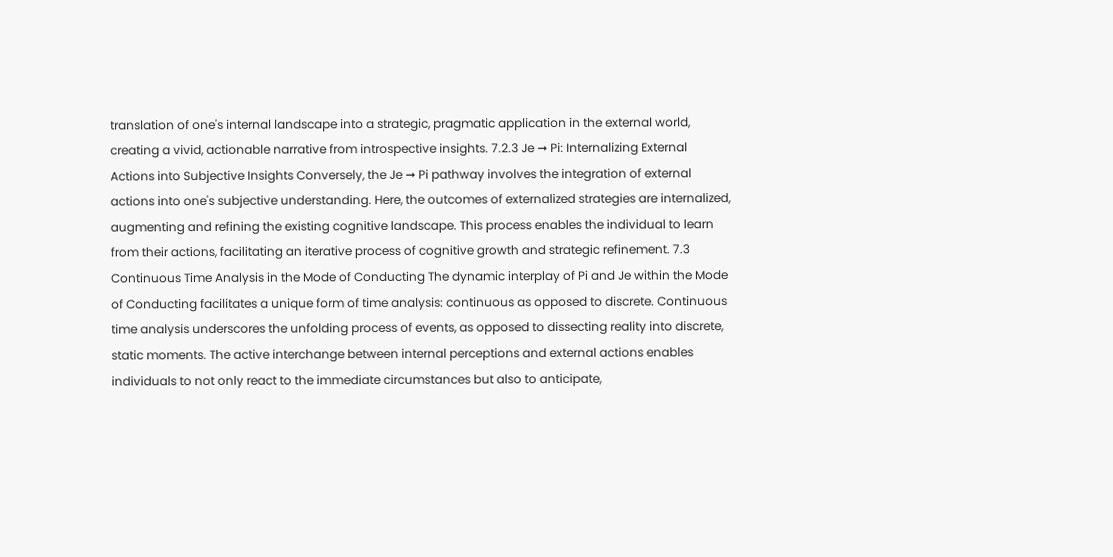translation of one's internal landscape into a strategic, pragmatic application in the external world, creating a vivid, actionable narrative from introspective insights. 7.2.3 Je ➞ Pi: Internalizing External Actions into Subjective Insights Conversely, the Je ➞ Pi pathway involves the integration of external actions into one's subjective understanding. Here, the outcomes of externalized strategies are internalized, augmenting and refining the existing cognitive landscape. This process enables the individual to learn from their actions, facilitating an iterative process of cognitive growth and strategic refinement. 7.3 Continuous Time Analysis in the Mode of Conducting The dynamic interplay of Pi and Je within the Mode of Conducting facilitates a unique form of time analysis: continuous as opposed to discrete. Continuous time analysis underscores the unfolding process of events, as opposed to dissecting reality into discrete, static moments. The active interchange between internal perceptions and external actions enables individuals to not only react to the immediate circumstances but also to anticipate,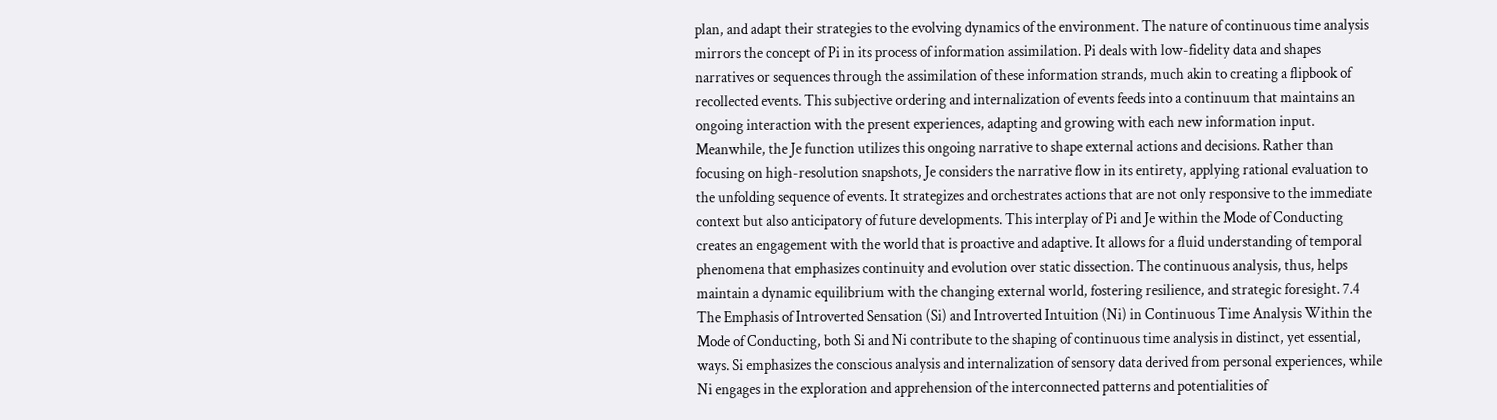plan, and adapt their strategies to the evolving dynamics of the environment. The nature of continuous time analysis mirrors the concept of Pi in its process of information assimilation. Pi deals with low-fidelity data and shapes narratives or sequences through the assimilation of these information strands, much akin to creating a flipbook of recollected events. This subjective ordering and internalization of events feeds into a continuum that maintains an ongoing interaction with the present experiences, adapting and growing with each new information input. Meanwhile, the Je function utilizes this ongoing narrative to shape external actions and decisions. Rather than focusing on high-resolution snapshots, Je considers the narrative flow in its entirety, applying rational evaluation to the unfolding sequence of events. It strategizes and orchestrates actions that are not only responsive to the immediate context but also anticipatory of future developments. This interplay of Pi and Je within the Mode of Conducting creates an engagement with the world that is proactive and adaptive. It allows for a fluid understanding of temporal phenomena that emphasizes continuity and evolution over static dissection. The continuous analysis, thus, helps maintain a dynamic equilibrium with the changing external world, fostering resilience, and strategic foresight. 7.4 The Emphasis of Introverted Sensation (Si) and Introverted Intuition (Ni) in Continuous Time Analysis Within the Mode of Conducting, both Si and Ni contribute to the shaping of continuous time analysis in distinct, yet essential, ways. Si emphasizes the conscious analysis and internalization of sensory data derived from personal experiences, while Ni engages in the exploration and apprehension of the interconnected patterns and potentialities of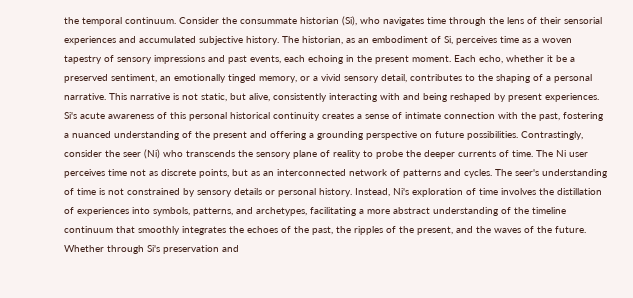the temporal continuum. Consider the consummate historian (Si), who navigates time through the lens of their sensorial experiences and accumulated subjective history. The historian, as an embodiment of Si, perceives time as a woven tapestry of sensory impressions and past events, each echoing in the present moment. Each echo, whether it be a preserved sentiment, an emotionally tinged memory, or a vivid sensory detail, contributes to the shaping of a personal narrative. This narrative is not static, but alive, consistently interacting with and being reshaped by present experiences. Si's acute awareness of this personal historical continuity creates a sense of intimate connection with the past, fostering a nuanced understanding of the present and offering a grounding perspective on future possibilities. Contrastingly, consider the seer (Ni) who transcends the sensory plane of reality to probe the deeper currents of time. The Ni user perceives time not as discrete points, but as an interconnected network of patterns and cycles. The seer's understanding of time is not constrained by sensory details or personal history. Instead, Ni's exploration of time involves the distillation of experiences into symbols, patterns, and archetypes, facilitating a more abstract understanding of the timeline continuum that smoothly integrates the echoes of the past, the ripples of the present, and the waves of the future. Whether through Si's preservation and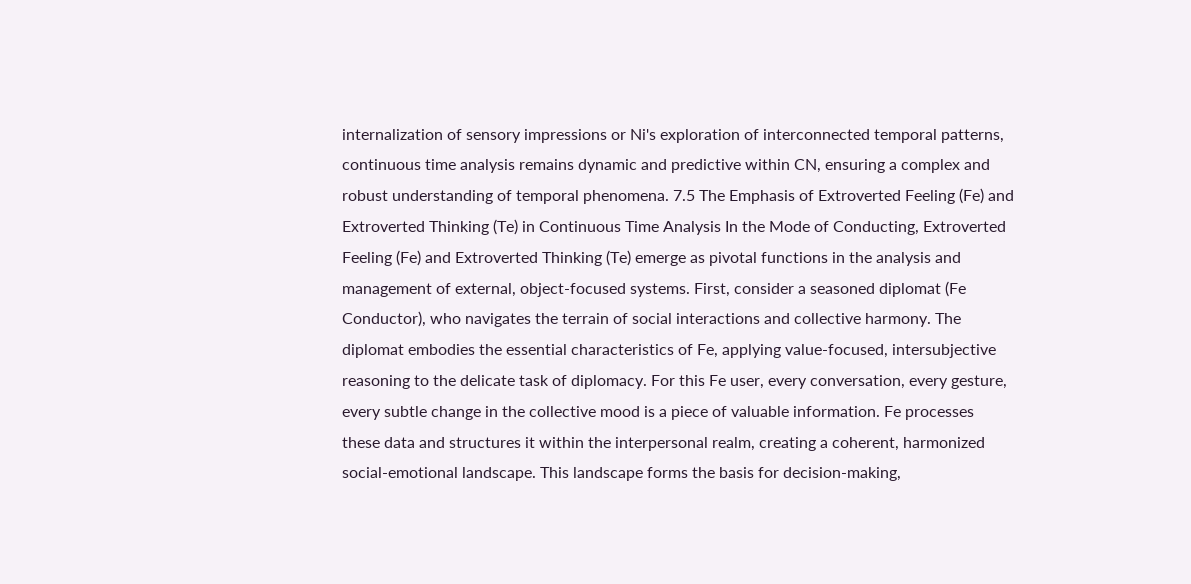internalization of sensory impressions or Ni's exploration of interconnected temporal patterns, continuous time analysis remains dynamic and predictive within CN, ensuring a complex and robust understanding of temporal phenomena. 7.5 The Emphasis of Extroverted Feeling (Fe) and Extroverted Thinking (Te) in Continuous Time Analysis In the Mode of Conducting, Extroverted Feeling (Fe) and Extroverted Thinking (Te) emerge as pivotal functions in the analysis and management of external, object-focused systems. First, consider a seasoned diplomat (Fe Conductor), who navigates the terrain of social interactions and collective harmony. The diplomat embodies the essential characteristics of Fe, applying value-focused, intersubjective reasoning to the delicate task of diplomacy. For this Fe user, every conversation, every gesture, every subtle change in the collective mood is a piece of valuable information. Fe processes these data and structures it within the interpersonal realm, creating a coherent, harmonized social-emotional landscape. This landscape forms the basis for decision-making,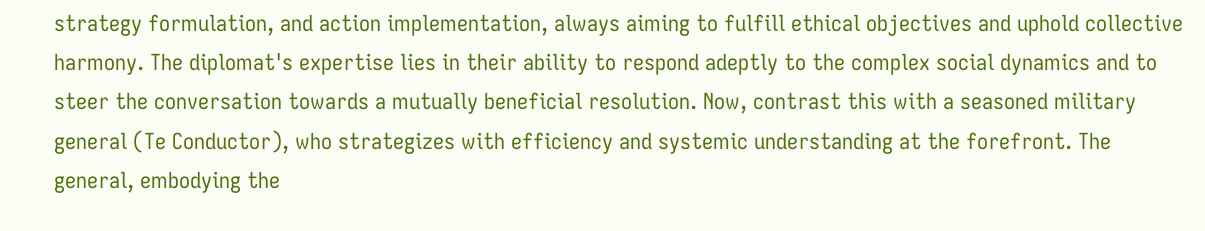strategy formulation, and action implementation, always aiming to fulfill ethical objectives and uphold collective harmony. The diplomat's expertise lies in their ability to respond adeptly to the complex social dynamics and to steer the conversation towards a mutually beneficial resolution. Now, contrast this with a seasoned military general (Te Conductor), who strategizes with efficiency and systemic understanding at the forefront. The general, embodying the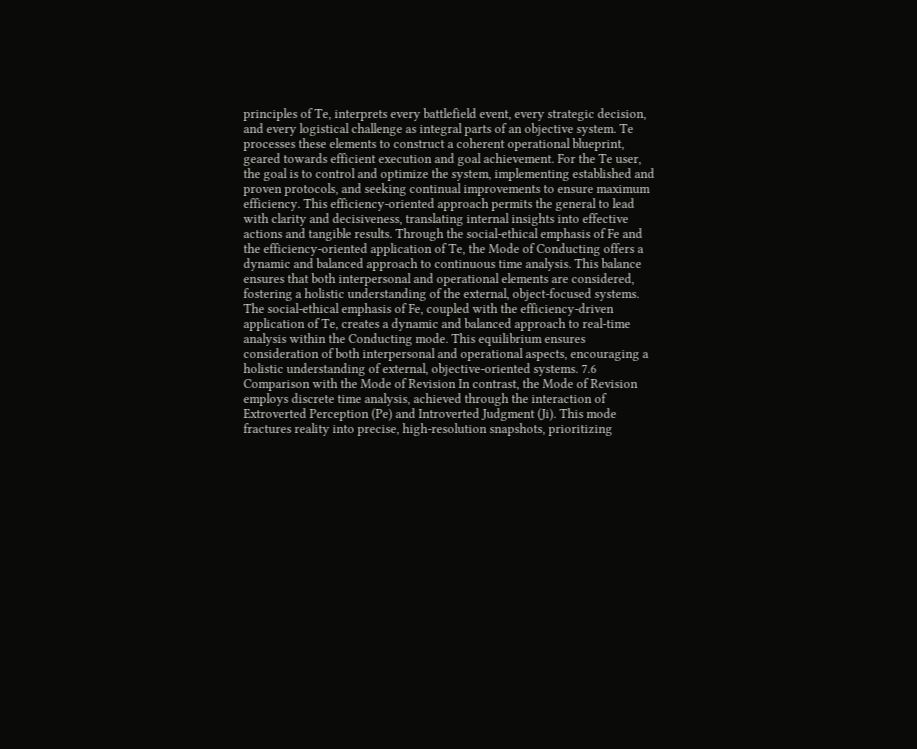principles of Te, interprets every battlefield event, every strategic decision, and every logistical challenge as integral parts of an objective system. Te processes these elements to construct a coherent operational blueprint, geared towards efficient execution and goal achievement. For the Te user, the goal is to control and optimize the system, implementing established and proven protocols, and seeking continual improvements to ensure maximum efficiency. This efficiency-oriented approach permits the general to lead with clarity and decisiveness, translating internal insights into effective actions and tangible results. Through the social-ethical emphasis of Fe and the efficiency-oriented application of Te, the Mode of Conducting offers a dynamic and balanced approach to continuous time analysis. This balance ensures that both interpersonal and operational elements are considered, fostering a holistic understanding of the external, object-focused systems. The social-ethical emphasis of Fe, coupled with the efficiency-driven application of Te, creates a dynamic and balanced approach to real-time analysis within the Conducting mode. This equilibrium ensures consideration of both interpersonal and operational aspects, encouraging a holistic understanding of external, objective-oriented systems. 7.6 Comparison with the Mode of Revision In contrast, the Mode of Revision employs discrete time analysis, achieved through the interaction of Extroverted Perception (Pe) and Introverted Judgment (Ji). This mode fractures reality into precise, high-resolution snapshots, prioritizing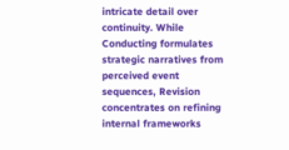intricate detail over continuity. While Conducting formulates strategic narratives from perceived event sequences, Revision concentrates on refining internal frameworks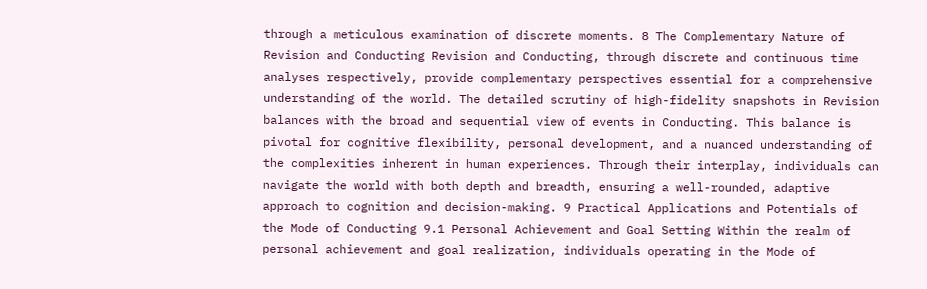through a meticulous examination of discrete moments. 8 The Complementary Nature of Revision and Conducting Revision and Conducting, through discrete and continuous time analyses respectively, provide complementary perspectives essential for a comprehensive understanding of the world. The detailed scrutiny of high-fidelity snapshots in Revision balances with the broad and sequential view of events in Conducting. This balance is pivotal for cognitive flexibility, personal development, and a nuanced understanding of the complexities inherent in human experiences. Through their interplay, individuals can navigate the world with both depth and breadth, ensuring a well-rounded, adaptive approach to cognition and decision-making. 9 Practical Applications and Potentials of the Mode of Conducting 9.1 Personal Achievement and Goal Setting Within the realm of personal achievement and goal realization, individuals operating in the Mode of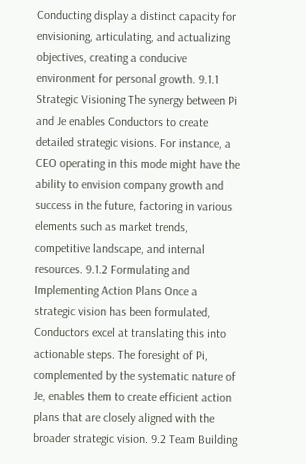Conducting display a distinct capacity for envisioning, articulating, and actualizing objectives, creating a conducive environment for personal growth. 9.1.1 Strategic Visioning The synergy between Pi and Je enables Conductors to create detailed strategic visions. For instance, a CEO operating in this mode might have the ability to envision company growth and success in the future, factoring in various elements such as market trends, competitive landscape, and internal resources. 9.1.2 Formulating and Implementing Action Plans Once a strategic vision has been formulated, Conductors excel at translating this into actionable steps. The foresight of Pi, complemented by the systematic nature of Je, enables them to create efficient action plans that are closely aligned with the broader strategic vision. 9.2 Team Building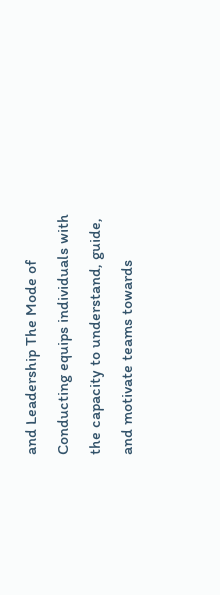and Leadership The Mode of Conducting equips individuals with the capacity to understand, guide, and motivate teams towards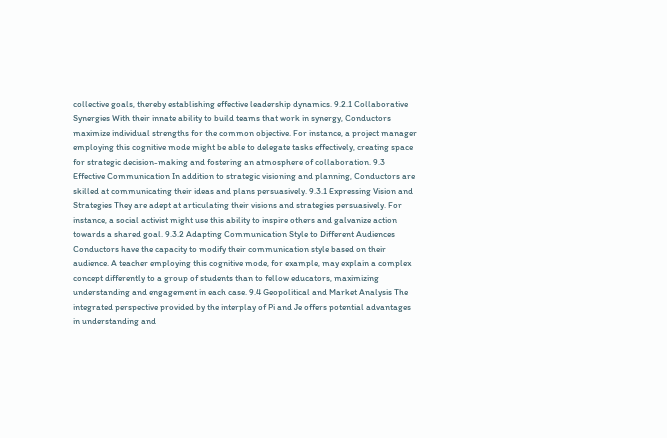collective goals, thereby establishing effective leadership dynamics. 9.2.1 Collaborative Synergies With their innate ability to build teams that work in synergy, Conductors maximize individual strengths for the common objective. For instance, a project manager employing this cognitive mode might be able to delegate tasks effectively, creating space for strategic decision-making and fostering an atmosphere of collaboration. 9.3 Effective Communication In addition to strategic visioning and planning, Conductors are skilled at communicating their ideas and plans persuasively. 9.3.1 Expressing Vision and Strategies They are adept at articulating their visions and strategies persuasively. For instance, a social activist might use this ability to inspire others and galvanize action towards a shared goal. 9.3.2 Adapting Communication Style to Different Audiences Conductors have the capacity to modify their communication style based on their audience. A teacher employing this cognitive mode, for example, may explain a complex concept differently to a group of students than to fellow educators, maximizing understanding and engagement in each case. 9.4 Geopolitical and Market Analysis The integrated perspective provided by the interplay of Pi and Je offers potential advantages in understanding and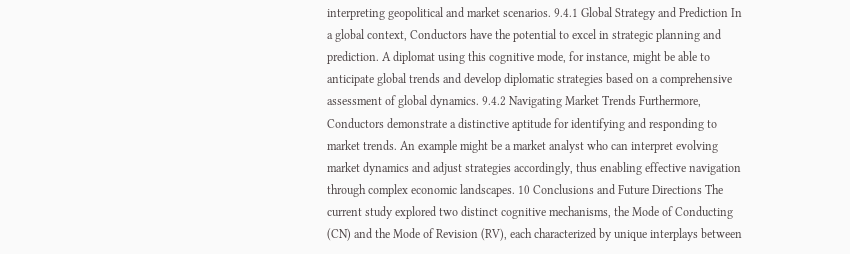interpreting geopolitical and market scenarios. 9.4.1 Global Strategy and Prediction In a global context, Conductors have the potential to excel in strategic planning and prediction. A diplomat using this cognitive mode, for instance, might be able to anticipate global trends and develop diplomatic strategies based on a comprehensive assessment of global dynamics. 9.4.2 Navigating Market Trends Furthermore, Conductors demonstrate a distinctive aptitude for identifying and responding to market trends. An example might be a market analyst who can interpret evolving market dynamics and adjust strategies accordingly, thus enabling effective navigation through complex economic landscapes. 10 Conclusions and Future Directions The current study explored two distinct cognitive mechanisms, the Mode of Conducting (CN) and the Mode of Revision (RV), each characterized by unique interplays between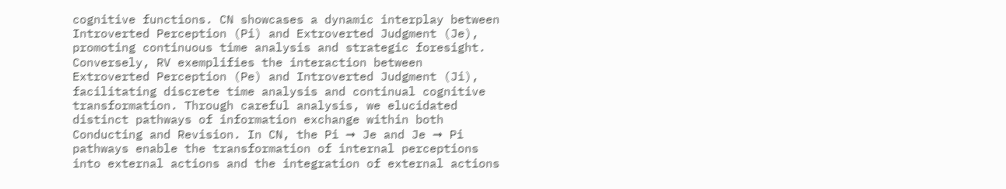cognitive functions. CN showcases a dynamic interplay between Introverted Perception (Pi) and Extroverted Judgment (Je), promoting continuous time analysis and strategic foresight. Conversely, RV exemplifies the interaction between Extroverted Perception (Pe) and Introverted Judgment (Ji), facilitating discrete time analysis and continual cognitive transformation. Through careful analysis, we elucidated distinct pathways of information exchange within both Conducting and Revision. In CN, the Pi ➞ Je and Je ➞ Pi pathways enable the transformation of internal perceptions into external actions and the integration of external actions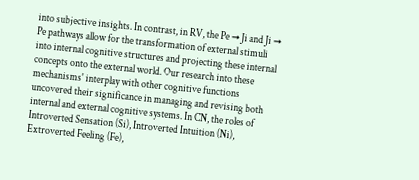into subjective insights. In contrast, in RV, the Pe ➞ Ji and Ji ➞ Pe pathways allow for the transformation of external stimuli into internal cognitive structures and projecting these internal concepts onto the external world. Our research into these mechanisms' interplay with other cognitive functions uncovered their significance in managing and revising both internal and external cognitive systems. In CN, the roles of Introverted Sensation (Si), Introverted Intuition (Ni), Extroverted Feeling (Fe),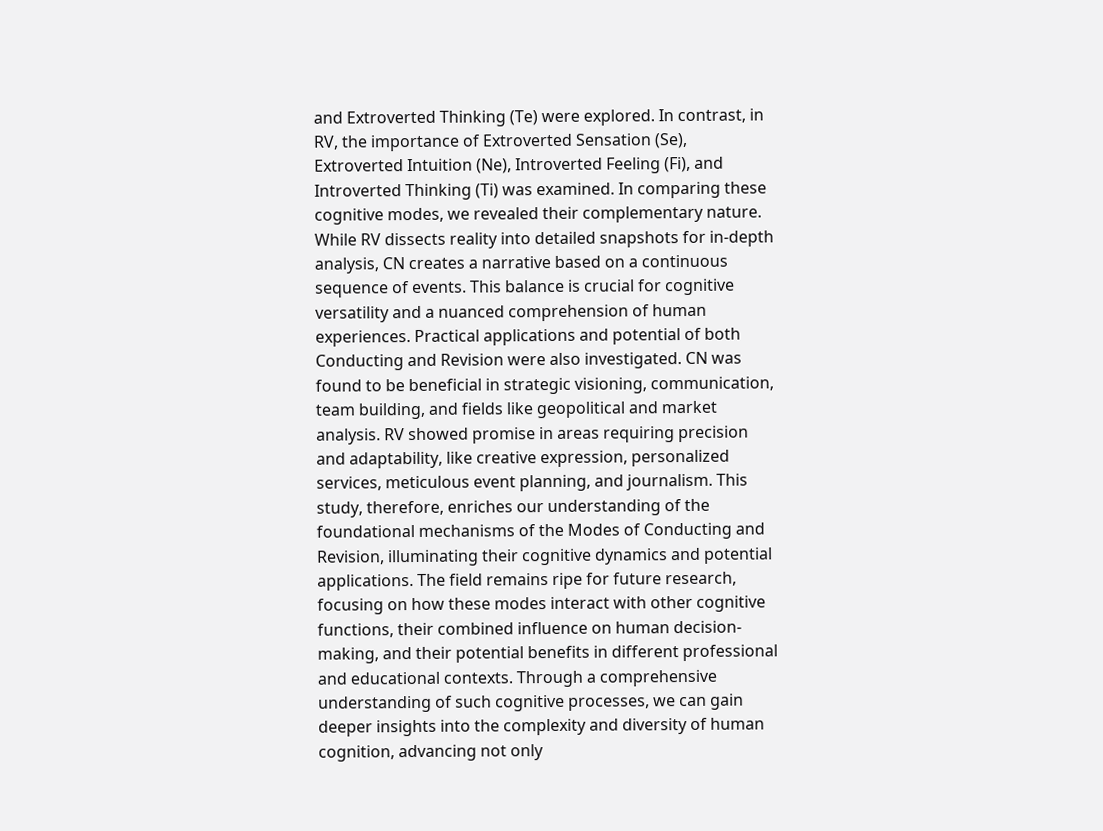and Extroverted Thinking (Te) were explored. In contrast, in RV, the importance of Extroverted Sensation (Se), Extroverted Intuition (Ne), Introverted Feeling (Fi), and Introverted Thinking (Ti) was examined. In comparing these cognitive modes, we revealed their complementary nature. While RV dissects reality into detailed snapshots for in-depth analysis, CN creates a narrative based on a continuous sequence of events. This balance is crucial for cognitive versatility and a nuanced comprehension of human experiences. Practical applications and potential of both Conducting and Revision were also investigated. CN was found to be beneficial in strategic visioning, communication, team building, and fields like geopolitical and market analysis. RV showed promise in areas requiring precision and adaptability, like creative expression, personalized services, meticulous event planning, and journalism. This study, therefore, enriches our understanding of the foundational mechanisms of the Modes of Conducting and Revision, illuminating their cognitive dynamics and potential applications. The field remains ripe for future research, focusing on how these modes interact with other cognitive functions, their combined influence on human decision-making, and their potential benefits in different professional and educational contexts. Through a comprehensive understanding of such cognitive processes, we can gain deeper insights into the complexity and diversity of human cognition, advancing not only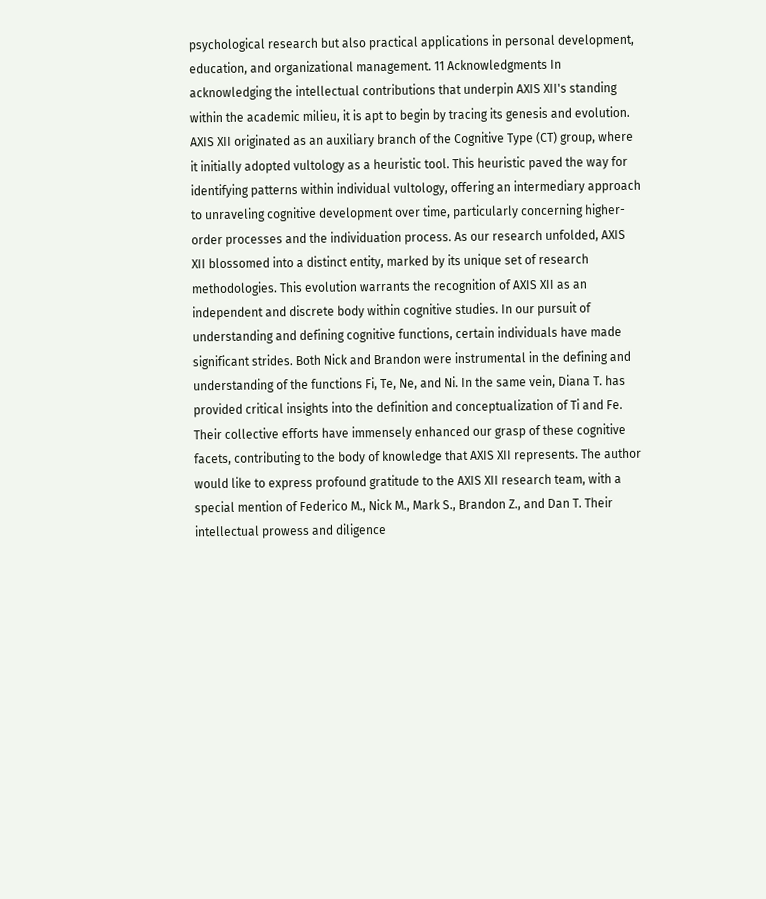psychological research but also practical applications in personal development, education, and organizational management. 11 Acknowledgments In acknowledging the intellectual contributions that underpin AXIS XII's standing within the academic milieu, it is apt to begin by tracing its genesis and evolution. AXIS XII originated as an auxiliary branch of the Cognitive Type (CT) group, where it initially adopted vultology as a heuristic tool. This heuristic paved the way for identifying patterns within individual vultology, offering an intermediary approach to unraveling cognitive development over time, particularly concerning higher-order processes and the individuation process. As our research unfolded, AXIS XII blossomed into a distinct entity, marked by its unique set of research methodologies. This evolution warrants the recognition of AXIS XII as an independent and discrete body within cognitive studies. In our pursuit of understanding and defining cognitive functions, certain individuals have made significant strides. Both Nick and Brandon were instrumental in the defining and understanding of the functions Fi, Te, Ne, and Ni. In the same vein, Diana T. has provided critical insights into the definition and conceptualization of Ti and Fe. Their collective efforts have immensely enhanced our grasp of these cognitive facets, contributing to the body of knowledge that AXIS XII represents. The author would like to express profound gratitude to the AXIS XII research team, with a special mention of Federico M., Nick M., Mark S., Brandon Z., and Dan T. Their intellectual prowess and diligence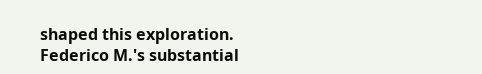shaped this exploration. Federico M.'s substantial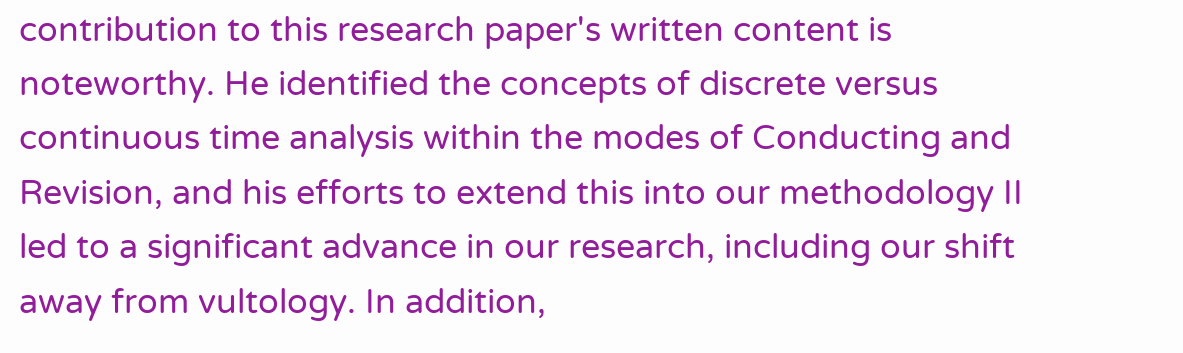contribution to this research paper's written content is noteworthy. He identified the concepts of discrete versus continuous time analysis within the modes of Conducting and Revision, and his efforts to extend this into our methodology II led to a significant advance in our research, including our shift away from vultology. In addition,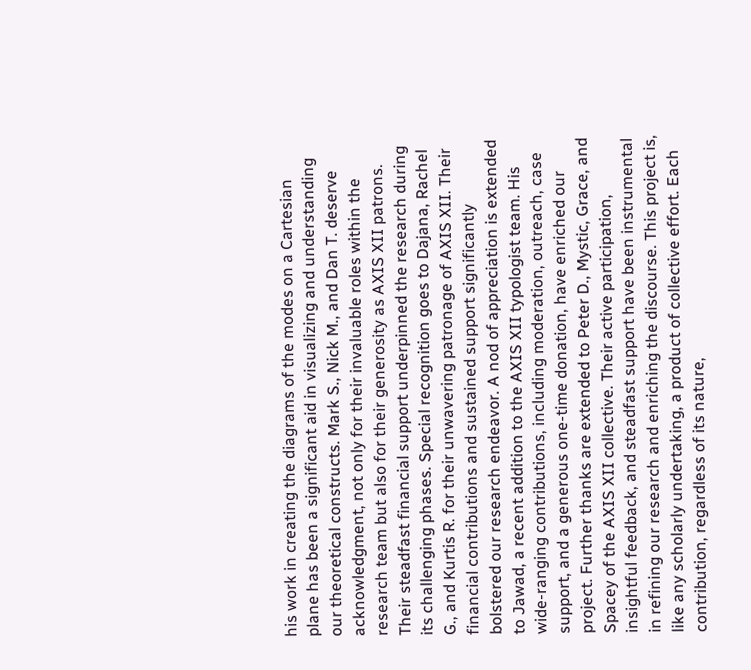his work in creating the diagrams of the modes on a Cartesian plane has been a significant aid in visualizing and understanding our theoretical constructs. Mark S., Nick M., and Dan T. deserve acknowledgment, not only for their invaluable roles within the research team but also for their generosity as AXIS XII patrons. Their steadfast financial support underpinned the research during its challenging phases. Special recognition goes to Dajana, Rachel G., and Kurtis R. for their unwavering patronage of AXIS XII. Their financial contributions and sustained support significantly bolstered our research endeavor. A nod of appreciation is extended to Jawad, a recent addition to the AXIS XII typologist team. His wide-ranging contributions, including moderation, outreach, case support, and a generous one-time donation, have enriched our project. Further thanks are extended to Peter D., Mystic, Grace, and Spacey of the AXIS XII collective. Their active participation, insightful feedback, and steadfast support have been instrumental in refining our research and enriching the discourse. This project is, like any scholarly undertaking, a product of collective effort. Each contribution, regardless of its nature,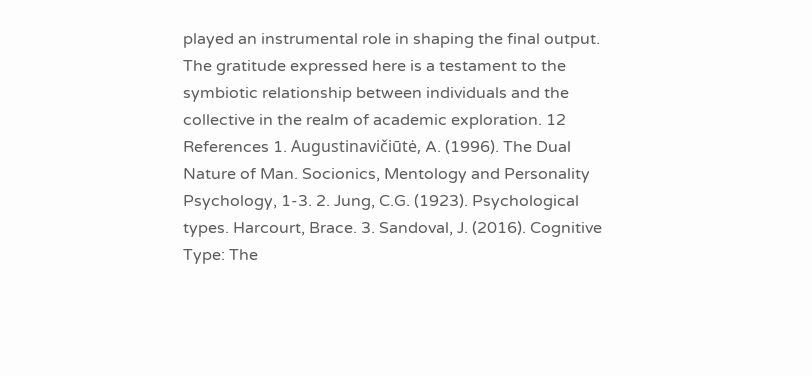played an instrumental role in shaping the final output. The gratitude expressed here is a testament to the symbiotic relationship between individuals and the collective in the realm of academic exploration. 12 References 1. Augustinavičiūtė, A. (1996). The Dual Nature of Man. Socionics, Mentology and Personality Psychology, 1-3. 2. Jung, C.G. (1923). Psychological types. Harcourt, Brace. 3. Sandoval, J. (2016). Cognitive Type: The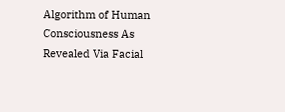Algorithm of Human Consciousness As Revealed Via Facial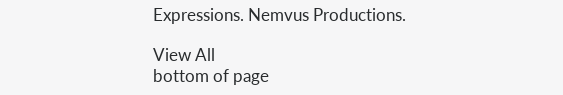Expressions. Nemvus Productions.

View All
bottom of page